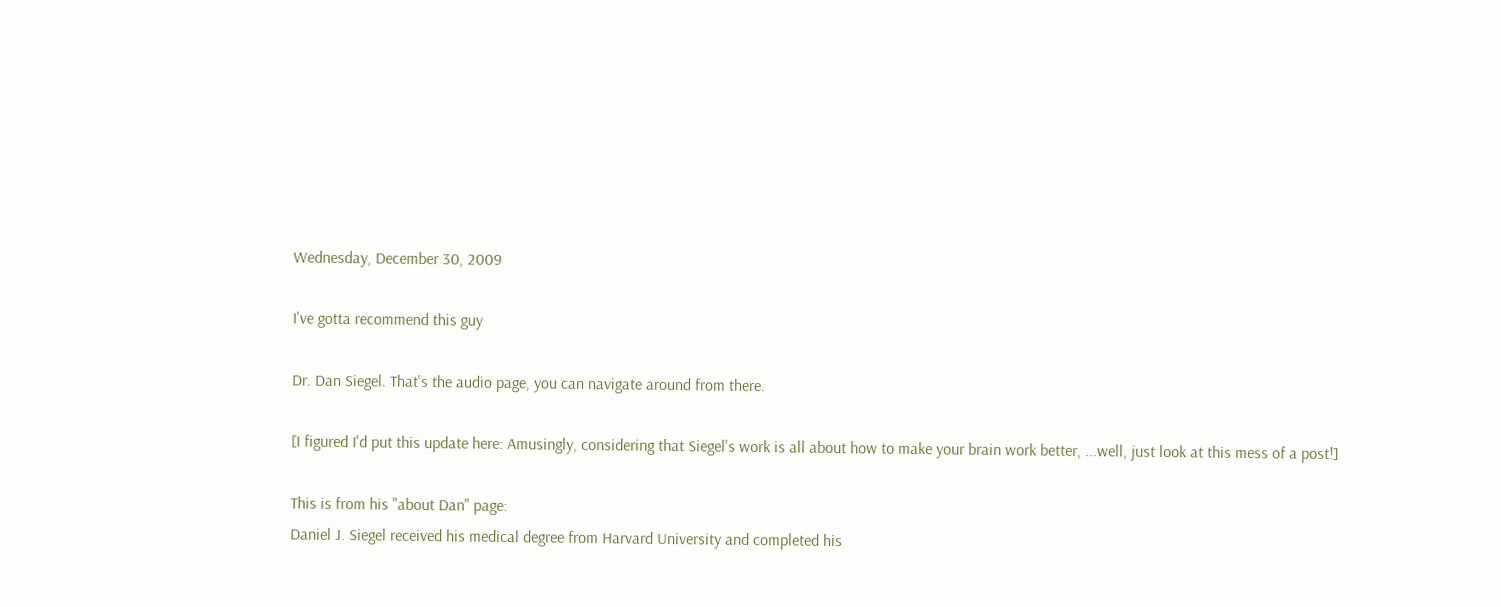Wednesday, December 30, 2009

I've gotta recommend this guy

Dr. Dan Siegel. That's the audio page, you can navigate around from there.

[I figured I'd put this update here: Amusingly, considering that Siegel's work is all about how to make your brain work better, ...well, just look at this mess of a post!]

This is from his "about Dan" page:
Daniel J. Siegel received his medical degree from Harvard University and completed his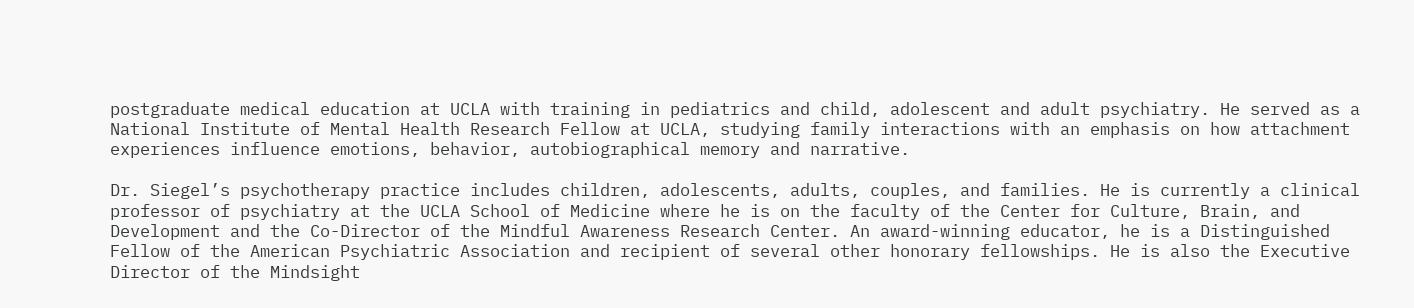postgraduate medical education at UCLA with training in pediatrics and child, adolescent and adult psychiatry. He served as a National Institute of Mental Health Research Fellow at UCLA, studying family interactions with an emphasis on how attachment experiences influence emotions, behavior, autobiographical memory and narrative.

Dr. Siegel’s psychotherapy practice includes children, adolescents, adults, couples, and families. He is currently a clinical professor of psychiatry at the UCLA School of Medicine where he is on the faculty of the Center for Culture, Brain, and Development and the Co-Director of the Mindful Awareness Research Center. An award-winning educator, he is a Distinguished Fellow of the American Psychiatric Association and recipient of several other honorary fellowships. He is also the Executive Director of the Mindsight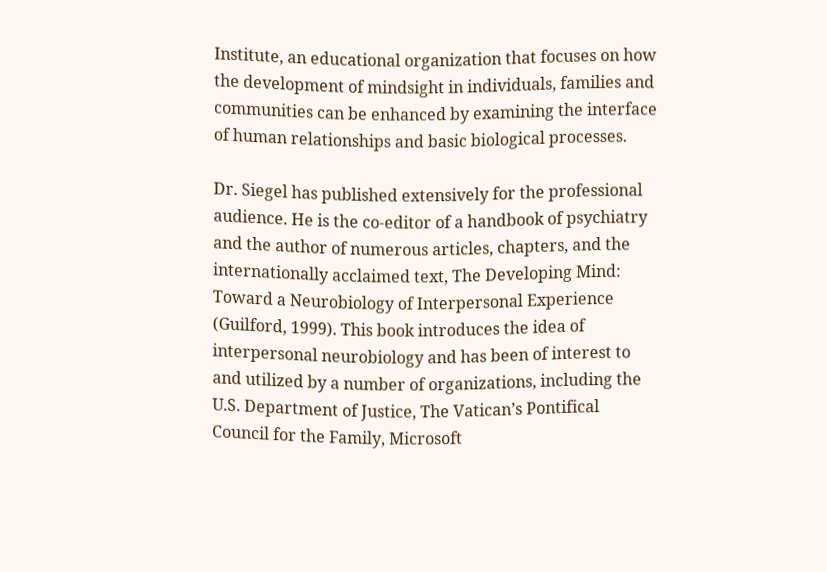Institute, an educational organization that focuses on how the development of mindsight in individuals, families and communities can be enhanced by examining the interface of human relationships and basic biological processes.

Dr. Siegel has published extensively for the professional audience. He is the co-editor of a handbook of psychiatry and the author of numerous articles, chapters, and the internationally acclaimed text, The Developing Mind: Toward a Neurobiology of Interpersonal Experience (Guilford, 1999). This book introduces the idea of interpersonal neurobiology and has been of interest to and utilized by a number of organizations, including the U.S. Department of Justice, The Vatican’s Pontifical Council for the Family, Microsoft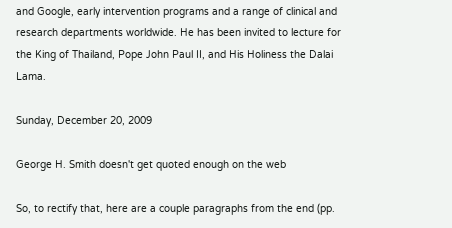and Google, early intervention programs and a range of clinical and research departments worldwide. He has been invited to lecture for the King of Thailand, Pope John Paul II, and His Holiness the Dalai Lama.

Sunday, December 20, 2009

George H. Smith doesn't get quoted enough on the web

So, to rectify that, here are a couple paragraphs from the end (pp.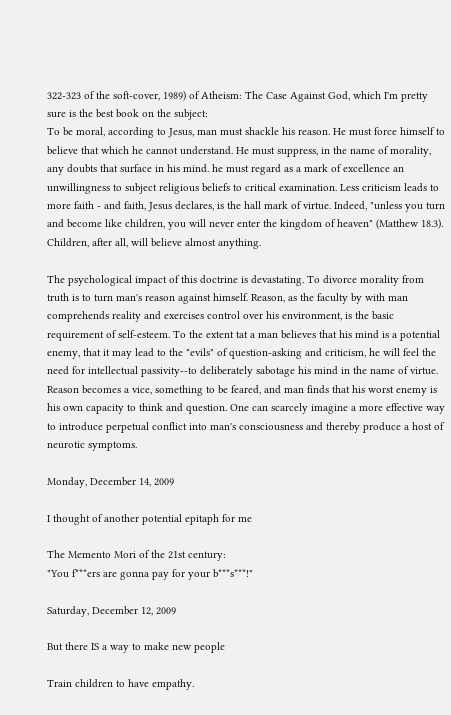322-323 of the soft-cover, 1989) of Atheism: The Case Against God, which I'm pretty sure is the best book on the subject:
To be moral, according to Jesus, man must shackle his reason. He must force himself to believe that which he cannot understand. He must suppress, in the name of morality, any doubts that surface in his mind. he must regard as a mark of excellence an unwillingness to subject religious beliefs to critical examination. Less criticism leads to more faith - and faith, Jesus declares, is the hall mark of virtue. Indeed, "unless you turn and become like children, you will never enter the kingdom of heaven" (Matthew 18.3). Children, after all, will believe almost anything.

The psychological impact of this doctrine is devastating. To divorce morality from truth is to turn man's reason against himself. Reason, as the faculty by with man comprehends reality and exercises control over his environment, is the basic requirement of self-esteem. To the extent tat a man believes that his mind is a potential enemy, that it may lead to the "evils" of question-asking and criticism, he will feel the need for intellectual passivity--to deliberately sabotage his mind in the name of virtue. Reason becomes a vice, something to be feared, and man finds that his worst enemy is his own capacity to think and question. One can scarcely imagine a more effective way to introduce perpetual conflict into man's consciousness and thereby produce a host of neurotic symptoms.

Monday, December 14, 2009

I thought of another potential epitaph for me

The Memento Mori of the 21st century:
"You f***ers are gonna pay for your b***s***!"

Saturday, December 12, 2009

But there IS a way to make new people

Train children to have empathy.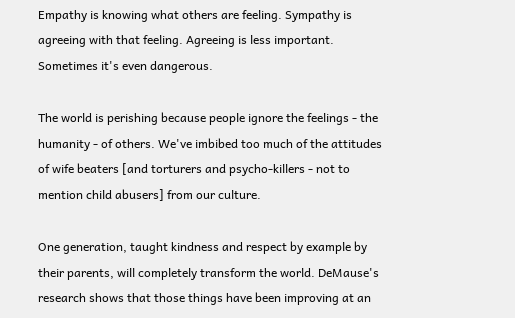Empathy is knowing what others are feeling. Sympathy is agreeing with that feeling. Agreeing is less important. Sometimes it's even dangerous.

The world is perishing because people ignore the feelings - the humanity - of others. We've imbibed too much of the attitudes of wife beaters [and torturers and psycho-killers - not to mention child abusers] from our culture.

One generation, taught kindness and respect by example by their parents, will completely transform the world. DeMause's research shows that those things have been improving at an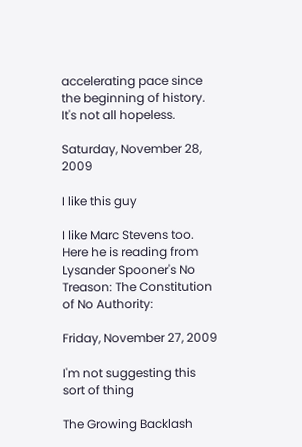accelerating pace since the beginning of history. It's not all hopeless.

Saturday, November 28, 2009

I like this guy

I like Marc Stevens too. Here he is reading from Lysander Spooner's No Treason: The Constitution of No Authority:

Friday, November 27, 2009

I'm not suggesting this sort of thing

The Growing Backlash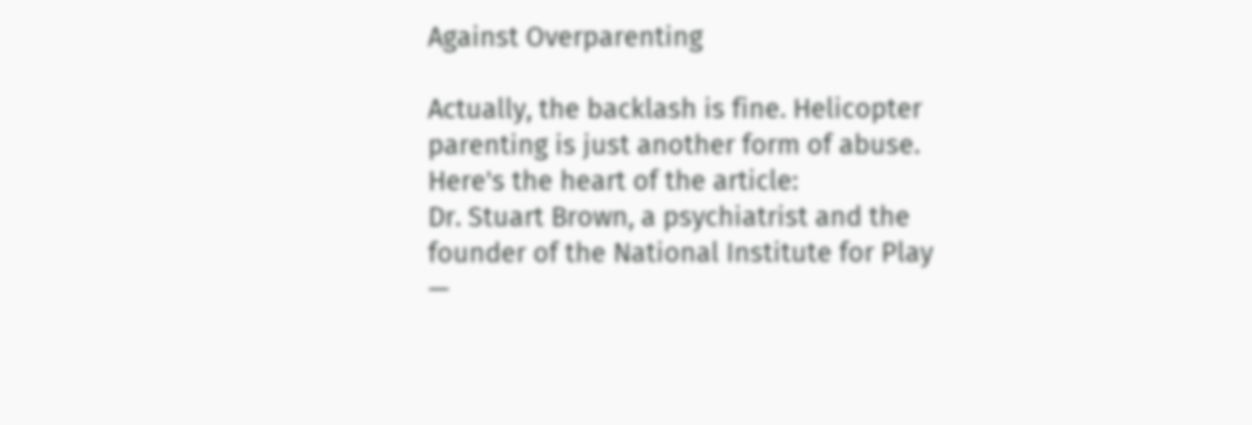Against Overparenting

Actually, the backlash is fine. Helicopter parenting is just another form of abuse. Here's the heart of the article:
Dr. Stuart Brown, a psychiatrist and the founder of the National Institute for Play —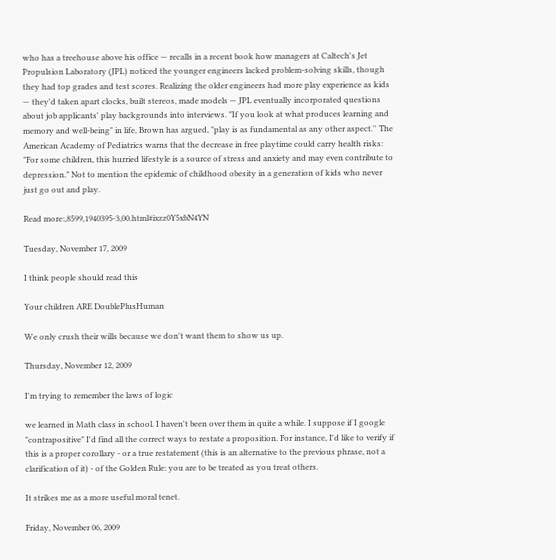who has a treehouse above his office — recalls in a recent book how managers at Caltech's Jet Propulsion Laboratory (JPL) noticed the younger engineers lacked problem-solving skills, though they had top grades and test scores. Realizing the older engineers had more play experience as kids — they'd taken apart clocks, built stereos, made models — JPL eventually incorporated questions about job applicants' play backgrounds into interviews. "If you look at what produces learning and memory and well-being" in life, Brown has argued, "play is as fundamental as any other aspect.'' The American Academy of Pediatrics warns that the decrease in free playtime could carry health risks: "For some children, this hurried lifestyle is a source of stress and anxiety and may even contribute to depression." Not to mention the epidemic of childhood obesity in a generation of kids who never just go out and play.

Read more:,8599,1940395-3,00.html#ixzz0Y5xbN4YN

Tuesday, November 17, 2009

I think people should read this

Your children ARE DoublePlusHuman

We only crush their wills because we don't want them to show us up.

Thursday, November 12, 2009

I'm trying to remember the laws of logic

we learned in Math class in school. I haven't been over them in quite a while. I suppose if I google "contrapositive" I'd find all the correct ways to restate a proposition. For instance, I'd like to verify if this is a proper corollary - or a true restatement (this is an alternative to the previous phrase, not a clarification of it) - of the Golden Rule: you are to be treated as you treat others.

It strikes me as a more useful moral tenet.

Friday, November 06, 2009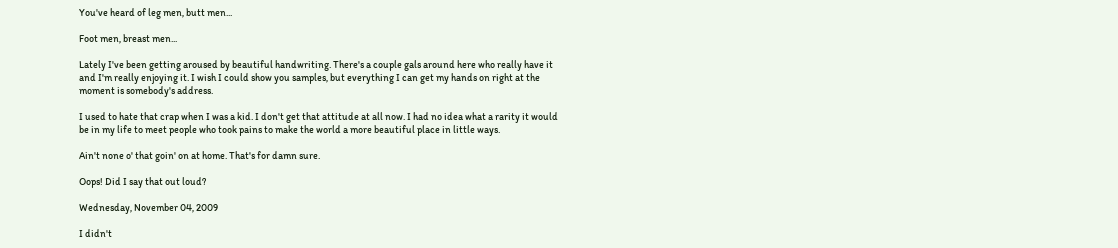You've heard of leg men, butt men...

Foot men, breast men...

Lately I've been getting aroused by beautiful handwriting. There's a couple gals around here who really have it and I'm really enjoying it. I wish I could show you samples, but everything I can get my hands on right at the moment is somebody's address.

I used to hate that crap when I was a kid. I don't get that attitude at all now. I had no idea what a rarity it would be in my life to meet people who took pains to make the world a more beautiful place in little ways.

Ain't none o' that goin' on at home. That's for damn sure.

Oops! Did I say that out loud?

Wednesday, November 04, 2009

I didn't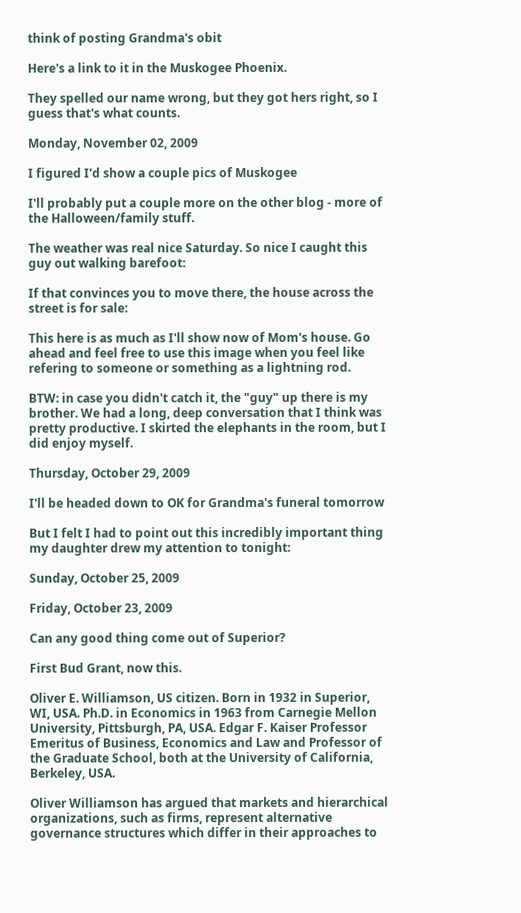think of posting Grandma's obit

Here's a link to it in the Muskogee Phoenix.

They spelled our name wrong, but they got hers right, so I guess that's what counts.

Monday, November 02, 2009

I figured I'd show a couple pics of Muskogee

I'll probably put a couple more on the other blog - more of the Halloween/family stuff.

The weather was real nice Saturday. So nice I caught this guy out walking barefoot:

If that convinces you to move there, the house across the street is for sale:

This here is as much as I'll show now of Mom's house. Go ahead and feel free to use this image when you feel like refering to someone or something as a lightning rod.

BTW: in case you didn't catch it, the "guy" up there is my brother. We had a long, deep conversation that I think was pretty productive. I skirted the elephants in the room, but I did enjoy myself.

Thursday, October 29, 2009

I'll be headed down to OK for Grandma's funeral tomorrow

But I felt I had to point out this incredibly important thing my daughter drew my attention to tonight:

Sunday, October 25, 2009

Friday, October 23, 2009

Can any good thing come out of Superior?

First Bud Grant, now this.

Oliver E. Williamson, US citizen. Born in 1932 in Superior, WI, USA. Ph.D. in Economics in 1963 from Carnegie Mellon University, Pittsburgh, PA, USA. Edgar F. Kaiser Professor Emeritus of Business, Economics and Law and Professor of the Graduate School, both at the University of California, Berkeley, USA.

Oliver Williamson has argued that markets and hierarchical organizations, such as firms, represent alternative governance structures which differ in their approaches to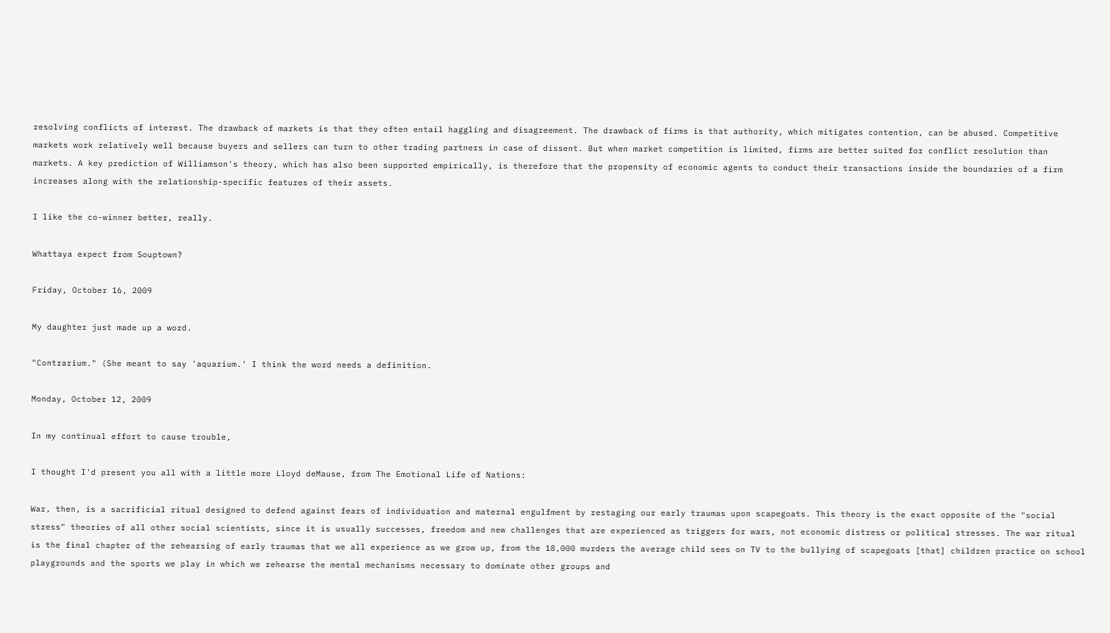resolving conflicts of interest. The drawback of markets is that they often entail haggling and disagreement. The drawback of firms is that authority, which mitigates contention, can be abused. Competitive markets work relatively well because buyers and sellers can turn to other trading partners in case of dissent. But when market competition is limited, firms are better suited for conflict resolution than markets. A key prediction of Williamson's theory, which has also been supported empirically, is therefore that the propensity of economic agents to conduct their transactions inside the boundaries of a firm increases along with the relationship-specific features of their assets.

I like the co-winner better, really.

Whattaya expect from Souptown?

Friday, October 16, 2009

My daughter just made up a word.

"Contrarium." (She meant to say 'aquarium.' I think the word needs a definition.

Monday, October 12, 2009

In my continual effort to cause trouble,

I thought I'd present you all with a little more Lloyd deMause, from The Emotional Life of Nations:

War, then, is a sacrificial ritual designed to defend against fears of individuation and maternal engulfment by restaging our early traumas upon scapegoats. This theory is the exact opposite of the "social stress" theories of all other social scientists, since it is usually successes, freedom and new challenges that are experienced as triggers for wars, not economic distress or political stresses. The war ritual is the final chapter of the rehearsing of early traumas that we all experience as we grow up, from the 18,000 murders the average child sees on TV to the bullying of scapegoats [that] children practice on school playgrounds and the sports we play in which we rehearse the mental mechanisms necessary to dominate other groups and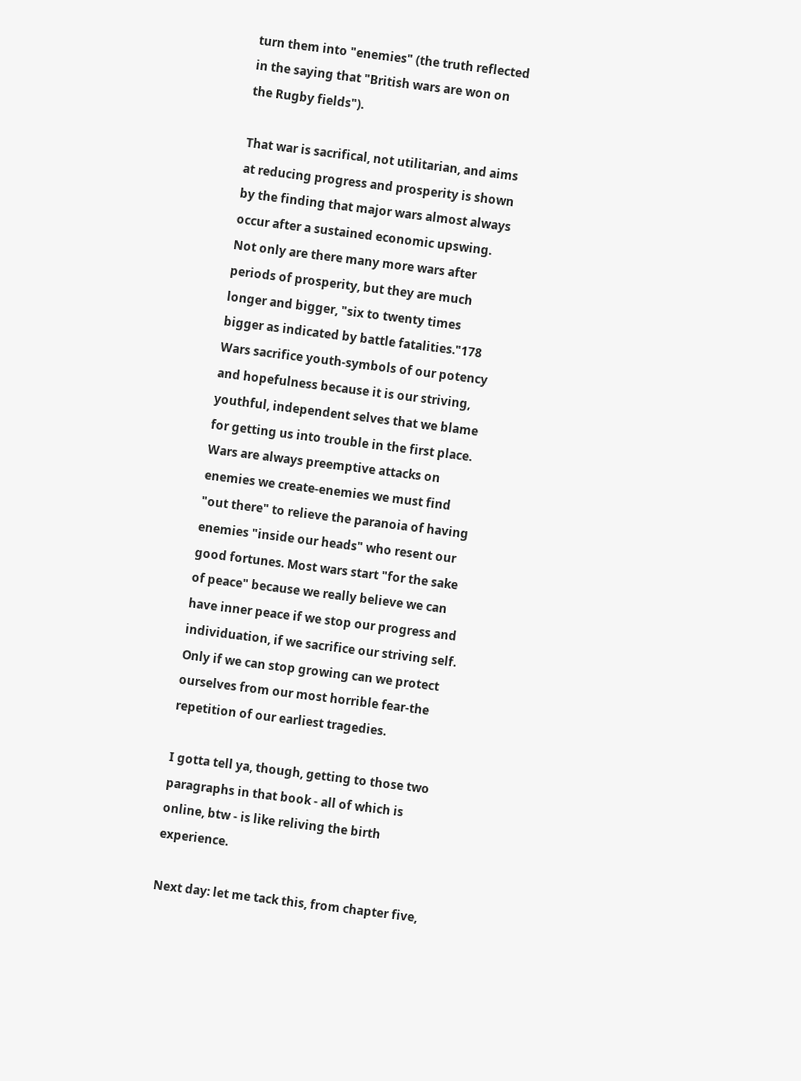turn them into "enemies" (the truth reflected in the saying that "British wars are won on the Rugby fields").

That war is sacrifical, not utilitarian, and aims at reducing progress and prosperity is shown by the finding that major wars almost always occur after a sustained economic upswing. Not only are there many more wars after periods of prosperity, but they are much longer and bigger, "six to twenty times bigger as indicated by battle fatalities."178 Wars sacrifice youth-symbols of our potency and hopefulness because it is our striving, youthful, independent selves that we blame for getting us into trouble in the first place. Wars are always preemptive attacks on enemies we create-enemies we must find "out there" to relieve the paranoia of having enemies "inside our heads" who resent our good fortunes. Most wars start "for the sake of peace" because we really believe we can have inner peace if we stop our progress and individuation, if we sacrifice our striving self. Only if we can stop growing can we protect ourselves from our most horrible fear-the repetition of our earliest tragedies.

I gotta tell ya, though, getting to those two paragraphs in that book - all of which is online, btw - is like reliving the birth experience.

Next day: let me tack this, from chapter five,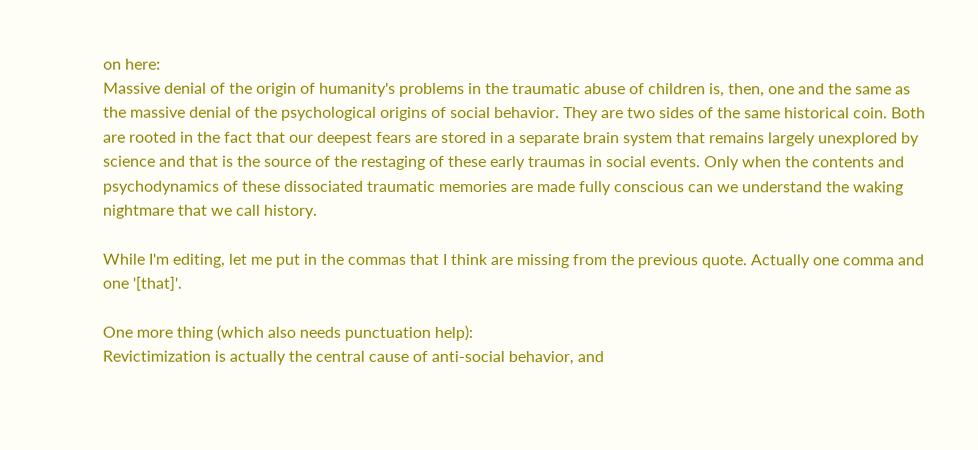on here:
Massive denial of the origin of humanity's problems in the traumatic abuse of children is, then, one and the same as the massive denial of the psychological origins of social behavior. They are two sides of the same historical coin. Both are rooted in the fact that our deepest fears are stored in a separate brain system that remains largely unexplored by science and that is the source of the restaging of these early traumas in social events. Only when the contents and psychodynamics of these dissociated traumatic memories are made fully conscious can we understand the waking nightmare that we call history.

While I'm editing, let me put in the commas that I think are missing from the previous quote. Actually one comma and one '[that]'.

One more thing (which also needs punctuation help):
Revictimization is actually the central cause of anti-social behavior, and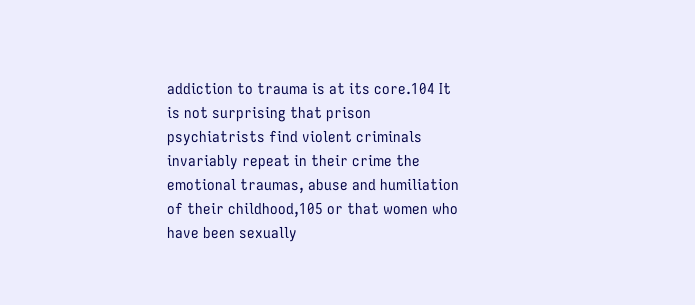addiction to trauma is at its core.104 It is not surprising that prison psychiatrists find violent criminals invariably repeat in their crime the emotional traumas, abuse and humiliation of their childhood,105 or that women who have been sexually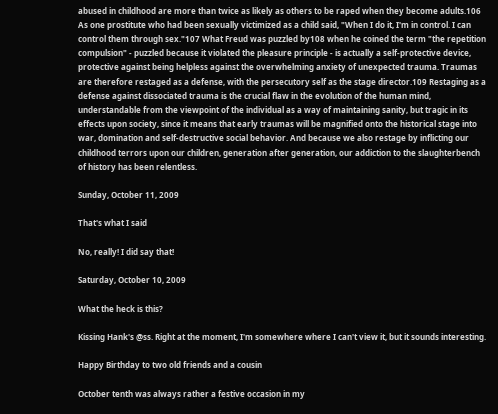abused in childhood are more than twice as likely as others to be raped when they become adults.106 As one prostitute who had been sexually victimized as a child said, "When I do it, I'm in control. I can control them through sex."107 What Freud was puzzled by108 when he coined the term "the repetition compulsion" - puzzled because it violated the pleasure principle - is actually a self-protective device, protective against being helpless against the overwhelming anxiety of unexpected trauma. Traumas are therefore restaged as a defense, with the persecutory self as the stage director.109 Restaging as a defense against dissociated trauma is the crucial flaw in the evolution of the human mind, understandable from the viewpoint of the individual as a way of maintaining sanity, but tragic in its effects upon society, since it means that early traumas will be magnified onto the historical stage into war, domination and self-destructive social behavior. And because we also restage by inflicting our childhood terrors upon our children, generation after generation, our addiction to the slaughterbench of history has been relentless.

Sunday, October 11, 2009

That's what I said

No, really! I did say that!

Saturday, October 10, 2009

What the heck is this?

Kissing Hank's @ss. Right at the moment, I'm somewhere where I can't view it, but it sounds interesting.

Happy Birthday to two old friends and a cousin

October tenth was always rather a festive occasion in my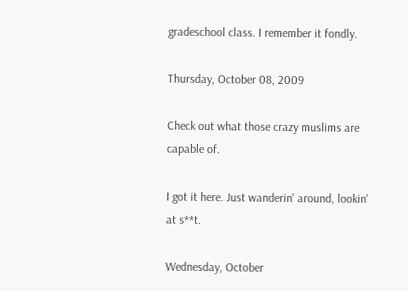gradeschool class. I remember it fondly.

Thursday, October 08, 2009

Check out what those crazy muslims are capable of.

I got it here. Just wanderin' around, lookin' at s**t.

Wednesday, October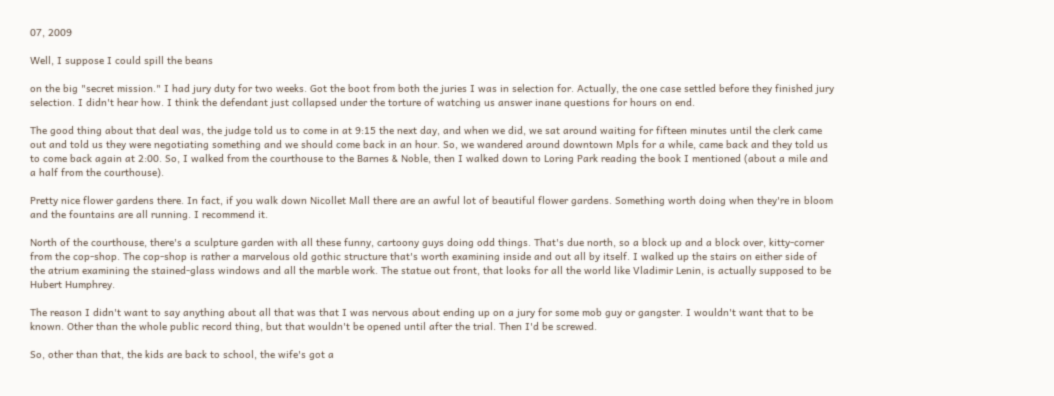07, 2009

Well, I suppose I could spill the beans

on the big "secret mission." I had jury duty for two weeks. Got the boot from both the juries I was in selection for. Actually, the one case settled before they finished jury selection. I didn't hear how. I think the defendant just collapsed under the torture of watching us answer inane questions for hours on end.

The good thing about that deal was, the judge told us to come in at 9:15 the next day, and when we did, we sat around waiting for fifteen minutes until the clerk came out and told us they were negotiating something and we should come back in an hour. So, we wandered around downtown Mpls for a while, came back and they told us to come back again at 2:00. So, I walked from the courthouse to the Barnes & Noble, then I walked down to Loring Park reading the book I mentioned (about a mile and a half from the courthouse).

Pretty nice flower gardens there. In fact, if you walk down Nicollet Mall there are an awful lot of beautiful flower gardens. Something worth doing when they're in bloom and the fountains are all running. I recommend it.

North of the courthouse, there's a sculpture garden with all these funny, cartoony guys doing odd things. That's due north, so a block up and a block over, kitty-corner from the cop-shop. The cop-shop is rather a marvelous old gothic structure that's worth examining inside and out all by itself. I walked up the stairs on either side of the atrium examining the stained-glass windows and all the marble work. The statue out front, that looks for all the world like Vladimir Lenin, is actually supposed to be Hubert Humphrey.

The reason I didn't want to say anything about all that was that I was nervous about ending up on a jury for some mob guy or gangster. I wouldn't want that to be known. Other than the whole public record thing, but that wouldn't be opened until after the trial. Then I'd be screwed.

So, other than that, the kids are back to school, the wife's got a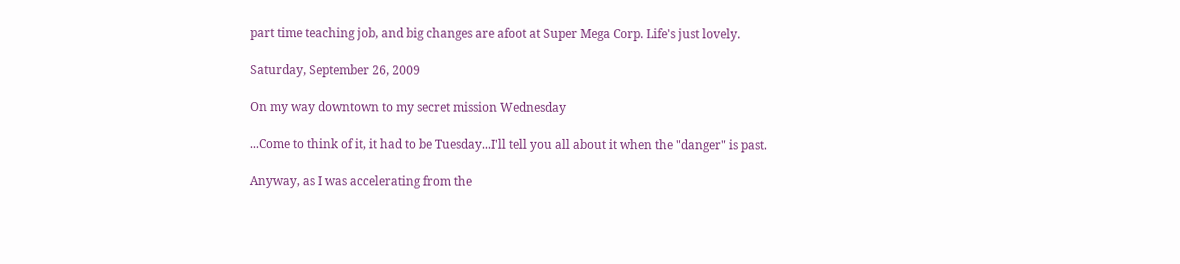part time teaching job, and big changes are afoot at Super Mega Corp. Life's just lovely.

Saturday, September 26, 2009

On my way downtown to my secret mission Wednesday

...Come to think of it, it had to be Tuesday...I'll tell you all about it when the "danger" is past.

Anyway, as I was accelerating from the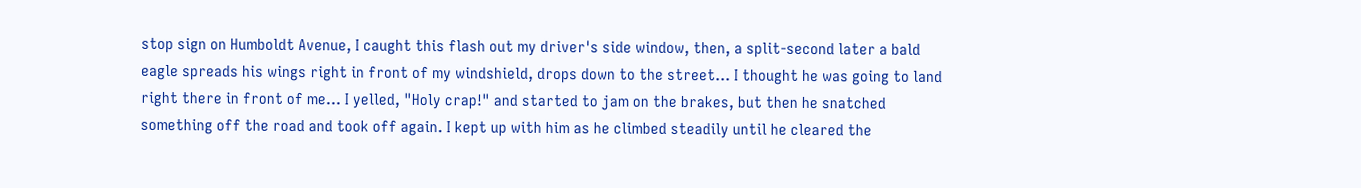stop sign on Humboldt Avenue, I caught this flash out my driver's side window, then, a split-second later a bald eagle spreads his wings right in front of my windshield, drops down to the street... I thought he was going to land right there in front of me... I yelled, "Holy crap!" and started to jam on the brakes, but then he snatched something off the road and took off again. I kept up with him as he climbed steadily until he cleared the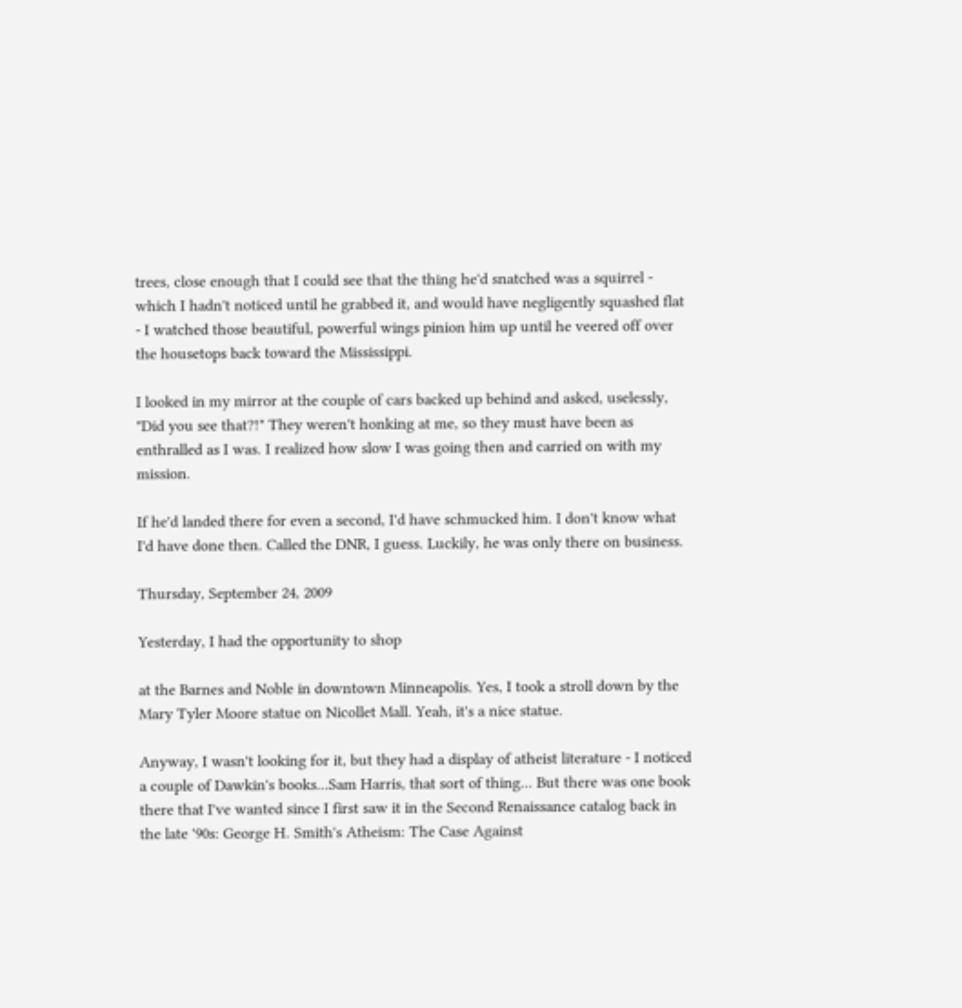trees, close enough that I could see that the thing he'd snatched was a squirrel - which I hadn't noticed until he grabbed it, and would have negligently squashed flat - I watched those beautiful, powerful wings pinion him up until he veered off over the housetops back toward the Mississippi.

I looked in my mirror at the couple of cars backed up behind and asked, uselessly, "Did you see that?!" They weren't honking at me, so they must have been as enthralled as I was. I realized how slow I was going then and carried on with my mission.

If he'd landed there for even a second, I'd have schmucked him. I don't know what I'd have done then. Called the DNR, I guess. Luckily, he was only there on business.

Thursday, September 24, 2009

Yesterday, I had the opportunity to shop

at the Barnes and Noble in downtown Minneapolis. Yes, I took a stroll down by the Mary Tyler Moore statue on Nicollet Mall. Yeah, it's a nice statue.

Anyway, I wasn't looking for it, but they had a display of atheist literature - I noticed a couple of Dawkin's books...Sam Harris, that sort of thing... But there was one book there that I've wanted since I first saw it in the Second Renaissance catalog back in the late '90s: George H. Smith's Atheism: The Case Against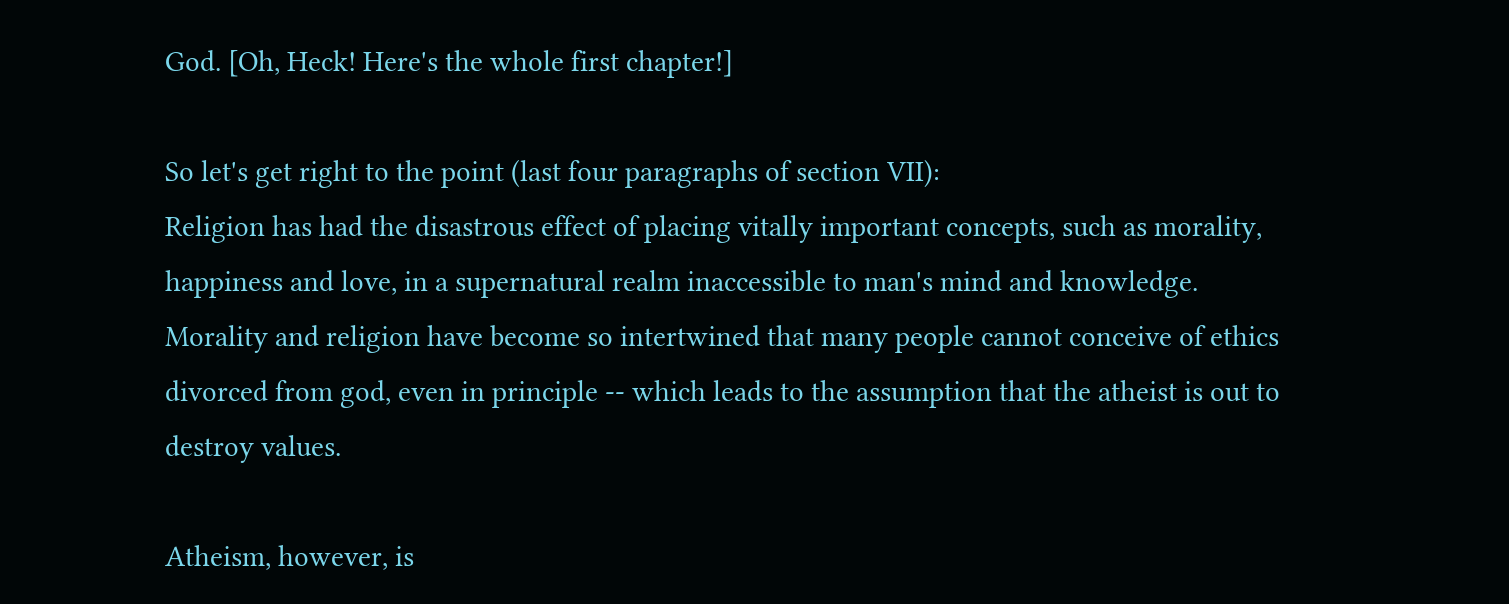God. [Oh, Heck! Here's the whole first chapter!]

So let's get right to the point (last four paragraphs of section VII):
Religion has had the disastrous effect of placing vitally important concepts, such as morality, happiness and love, in a supernatural realm inaccessible to man's mind and knowledge. Morality and religion have become so intertwined that many people cannot conceive of ethics divorced from god, even in principle -- which leads to the assumption that the atheist is out to destroy values.

Atheism, however, is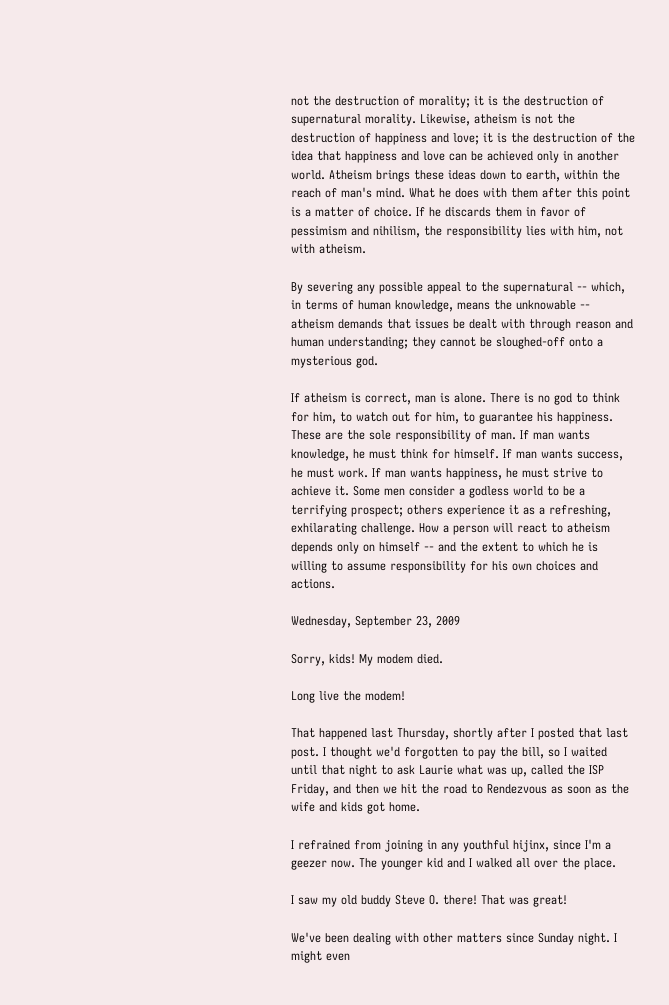not the destruction of morality; it is the destruction of supernatural morality. Likewise, atheism is not the destruction of happiness and love; it is the destruction of the idea that happiness and love can be achieved only in another world. Atheism brings these ideas down to earth, within the reach of man's mind. What he does with them after this point is a matter of choice. If he discards them in favor of pessimism and nihilism, the responsibility lies with him, not with atheism.

By severing any possible appeal to the supernatural -- which, in terms of human knowledge, means the unknowable -- atheism demands that issues be dealt with through reason and human understanding; they cannot be sloughed-off onto a mysterious god.

If atheism is correct, man is alone. There is no god to think for him, to watch out for him, to guarantee his happiness. These are the sole responsibility of man. If man wants knowledge, he must think for himself. If man wants success, he must work. If man wants happiness, he must strive to achieve it. Some men consider a godless world to be a terrifying prospect; others experience it as a refreshing, exhilarating challenge. How a person will react to atheism depends only on himself -- and the extent to which he is willing to assume responsibility for his own choices and actions.

Wednesday, September 23, 2009

Sorry, kids! My modem died.

Long live the modem!

That happened last Thursday, shortly after I posted that last post. I thought we'd forgotten to pay the bill, so I waited until that night to ask Laurie what was up, called the ISP Friday, and then we hit the road to Rendezvous as soon as the wife and kids got home.

I refrained from joining in any youthful hijinx, since I'm a geezer now. The younger kid and I walked all over the place.

I saw my old buddy Steve O. there! That was great!

We've been dealing with other matters since Sunday night. I might even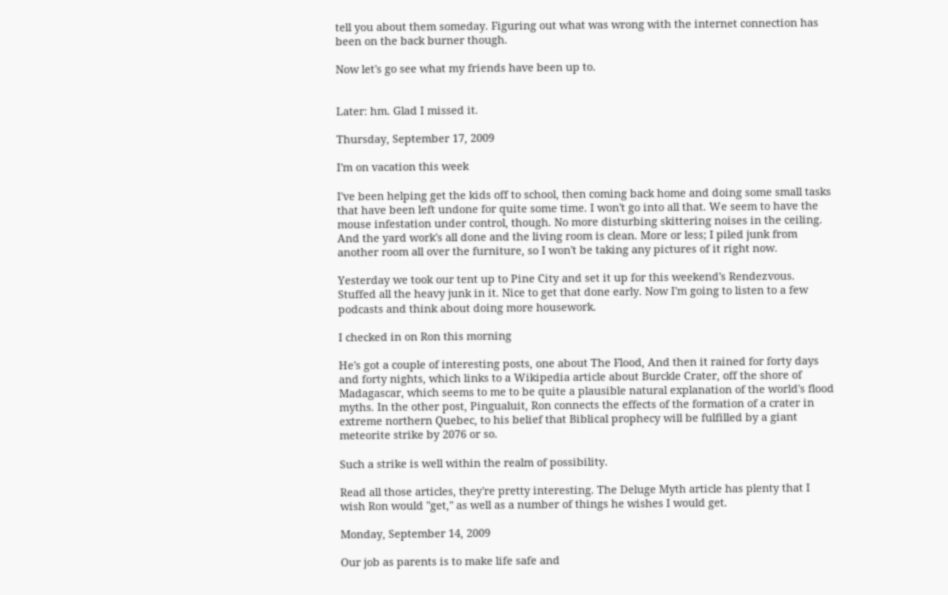tell you about them someday. Figuring out what was wrong with the internet connection has been on the back burner though.

Now let's go see what my friends have been up to.


Later: hm. Glad I missed it.

Thursday, September 17, 2009

I'm on vacation this week

I've been helping get the kids off to school, then coming back home and doing some small tasks that have been left undone for quite some time. I won't go into all that. We seem to have the mouse infestation under control, though. No more disturbing skittering noises in the ceiling. And the yard work's all done and the living room is clean. More or less; I piled junk from another room all over the furniture, so I won't be taking any pictures of it right now.

Yesterday we took our tent up to Pine City and set it up for this weekend's Rendezvous. Stuffed all the heavy junk in it. Nice to get that done early. Now I'm going to listen to a few podcasts and think about doing more housework.

I checked in on Ron this morning

He's got a couple of interesting posts, one about The Flood, And then it rained for forty days and forty nights, which links to a Wikipedia article about Burckle Crater, off the shore of Madagascar, which seems to me to be quite a plausible natural explanation of the world's flood myths. In the other post, Pingualuit, Ron connects the effects of the formation of a crater in extreme northern Quebec, to his belief that Biblical prophecy will be fulfilled by a giant meteorite strike by 2076 or so.

Such a strike is well within the realm of possibility.

Read all those articles, they're pretty interesting. The Deluge Myth article has plenty that I wish Ron would "get," as well as a number of things he wishes I would get.

Monday, September 14, 2009

Our job as parents is to make life safe and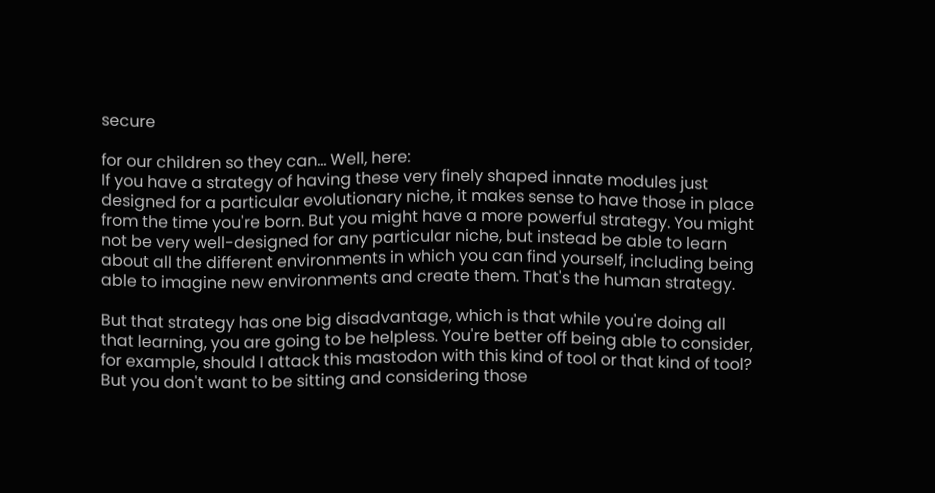secure

for our children so they can... Well, here:
If you have a strategy of having these very finely shaped innate modules just designed for a particular evolutionary niche, it makes sense to have those in place from the time you're born. But you might have a more powerful strategy. You might not be very well-designed for any particular niche, but instead be able to learn about all the different environments in which you can find yourself, including being able to imagine new environments and create them. That's the human strategy.

But that strategy has one big disadvantage, which is that while you're doing all that learning, you are going to be helpless. You're better off being able to consider, for example, should I attack this mastodon with this kind of tool or that kind of tool? But you don't want to be sitting and considering those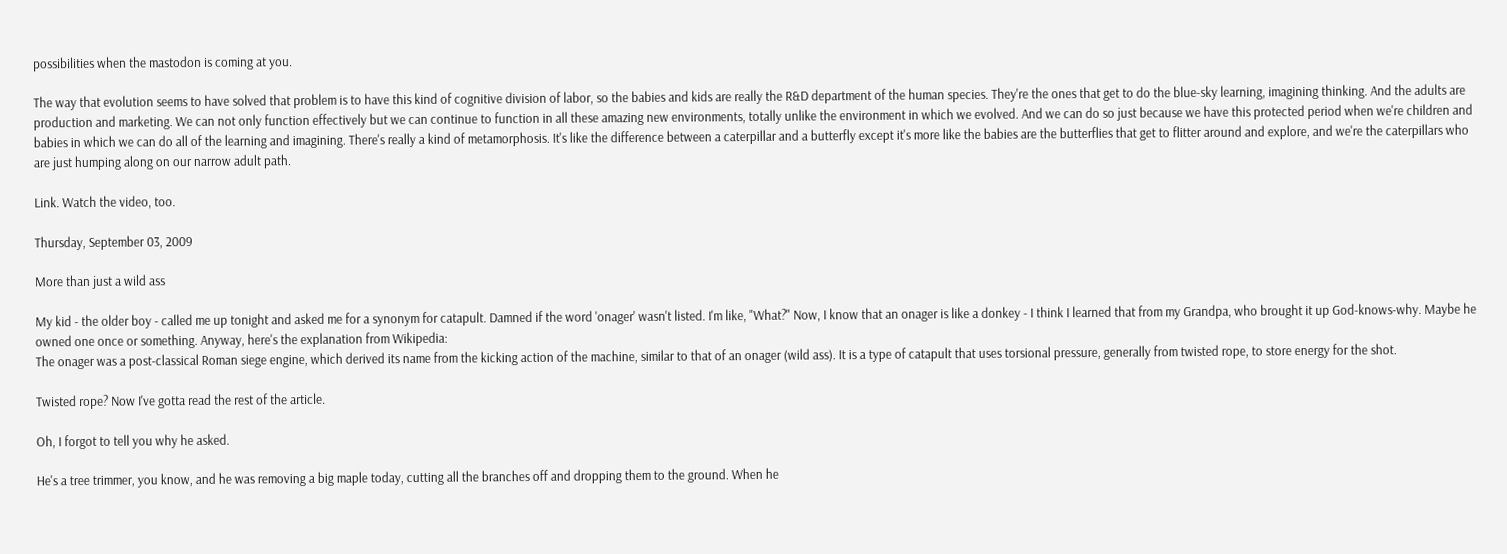possibilities when the mastodon is coming at you.

The way that evolution seems to have solved that problem is to have this kind of cognitive division of labor, so the babies and kids are really the R&D department of the human species. They're the ones that get to do the blue-sky learning, imagining thinking. And the adults are production and marketing. We can not only function effectively but we can continue to function in all these amazing new environments, totally unlike the environment in which we evolved. And we can do so just because we have this protected period when we're children and babies in which we can do all of the learning and imagining. There's really a kind of metamorphosis. It's like the difference between a caterpillar and a butterfly except it's more like the babies are the butterflies that get to flitter around and explore, and we're the caterpillars who are just humping along on our narrow adult path.

Link. Watch the video, too.

Thursday, September 03, 2009

More than just a wild ass

My kid - the older boy - called me up tonight and asked me for a synonym for catapult. Damned if the word 'onager' wasn't listed. I'm like, "What?" Now, I know that an onager is like a donkey - I think I learned that from my Grandpa, who brought it up God-knows-why. Maybe he owned one once or something. Anyway, here's the explanation from Wikipedia:
The onager was a post-classical Roman siege engine, which derived its name from the kicking action of the machine, similar to that of an onager (wild ass). It is a type of catapult that uses torsional pressure, generally from twisted rope, to store energy for the shot.

Twisted rope? Now I've gotta read the rest of the article.

Oh, I forgot to tell you why he asked.

He's a tree trimmer, you know, and he was removing a big maple today, cutting all the branches off and dropping them to the ground. When he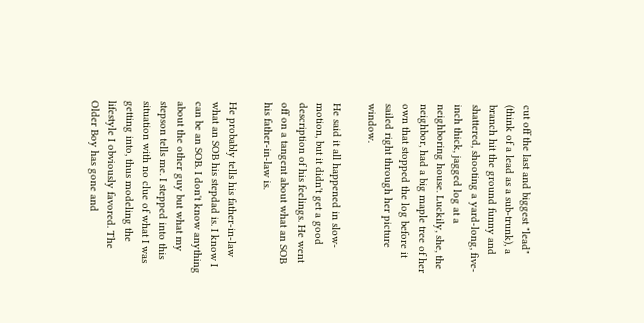cut off the last and biggest "lead" (think of a lead as a sub-trunk), a branch hit the ground funny and shattered, shooting a yard-long, five-inch thick, jagged log at a neighboring house. Luckily, she, the neighbor, had a big maple tree of her own that stopped the log before it sailed right through her picture window.

He said it all happened in slow-motion, but it didn't get a good description of his feelings. He went off on a tangent about what an SOB his father-in-law is.

He probably tells his father-in-law what an SOB his stepdad is. I know I can be an SOB. I don't know anything about the other guy but what my stepson tells me. I stepped into this situation with no clue of what I was getting into, thus modeling the lifestyle I obviously favored. The Older Boy has gone and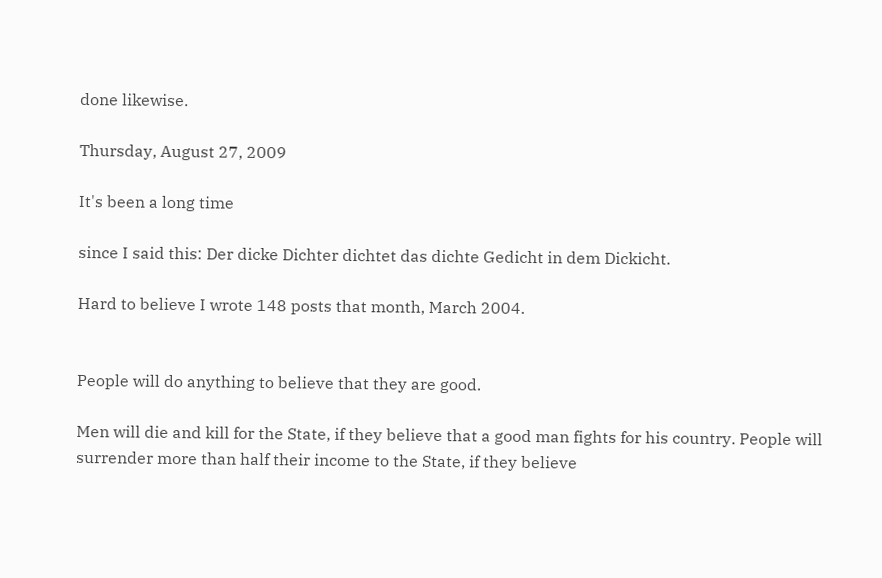done likewise.

Thursday, August 27, 2009

It's been a long time

since I said this: Der dicke Dichter dichtet das dichte Gedicht in dem Dickicht.

Hard to believe I wrote 148 posts that month, March 2004.


People will do anything to believe that they are good.

Men will die and kill for the State, if they believe that a good man fights for his country. People will surrender more than half their income to the State, if they believe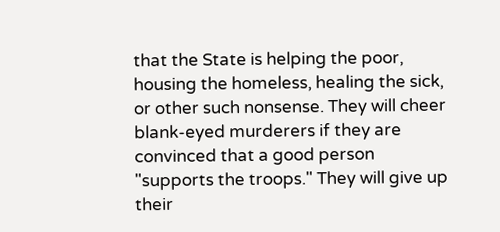that the State is helping the poor, housing the homeless, healing the sick, or other such nonsense. They will cheer blank-eyed murderers if they are convinced that a good person "supports the troops." They will give up their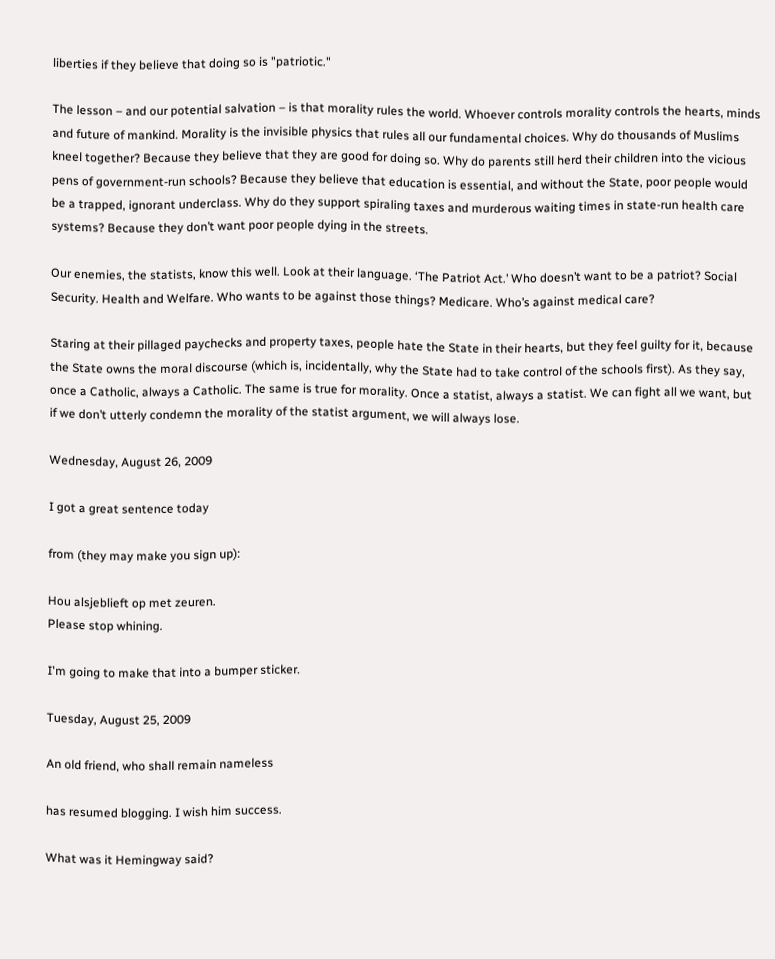liberties if they believe that doing so is "patriotic."

The lesson – and our potential salvation – is that morality rules the world. Whoever controls morality controls the hearts, minds and future of mankind. Morality is the invisible physics that rules all our fundamental choices. Why do thousands of Muslims kneel together? Because they believe that they are good for doing so. Why do parents still herd their children into the vicious pens of government-run schools? Because they believe that education is essential, and without the State, poor people would be a trapped, ignorant underclass. Why do they support spiraling taxes and murderous waiting times in state-run health care systems? Because they don’t want poor people dying in the streets.

Our enemies, the statists, know this well. Look at their language. ‘The Patriot Act.’ Who doesn’t want to be a patriot? Social Security. Health and Welfare. Who wants to be against those things? Medicare. Who’s against medical care?

Staring at their pillaged paychecks and property taxes, people hate the State in their hearts, but they feel guilty for it, because the State owns the moral discourse (which is, incidentally, why the State had to take control of the schools first). As they say, once a Catholic, always a Catholic. The same is true for morality. Once a statist, always a statist. We can fight all we want, but if we don’t utterly condemn the morality of the statist argument, we will always lose.

Wednesday, August 26, 2009

I got a great sentence today

from (they may make you sign up):

Hou alsjeblieft op met zeuren.
Please stop whining.

I'm going to make that into a bumper sticker.

Tuesday, August 25, 2009

An old friend, who shall remain nameless

has resumed blogging. I wish him success.

What was it Hemingway said?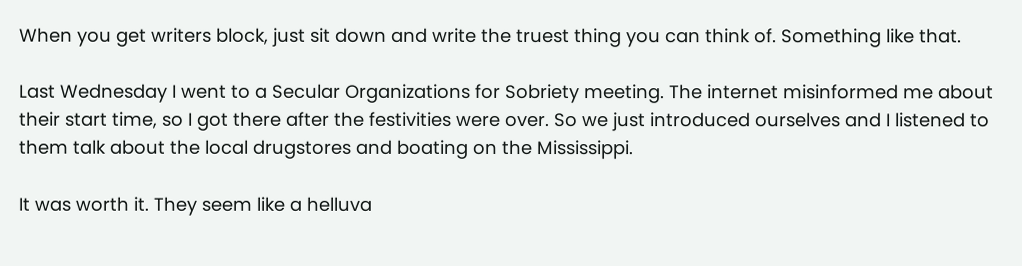When you get writers block, just sit down and write the truest thing you can think of. Something like that.

Last Wednesday I went to a Secular Organizations for Sobriety meeting. The internet misinformed me about their start time, so I got there after the festivities were over. So we just introduced ourselves and I listened to them talk about the local drugstores and boating on the Mississippi.

It was worth it. They seem like a helluva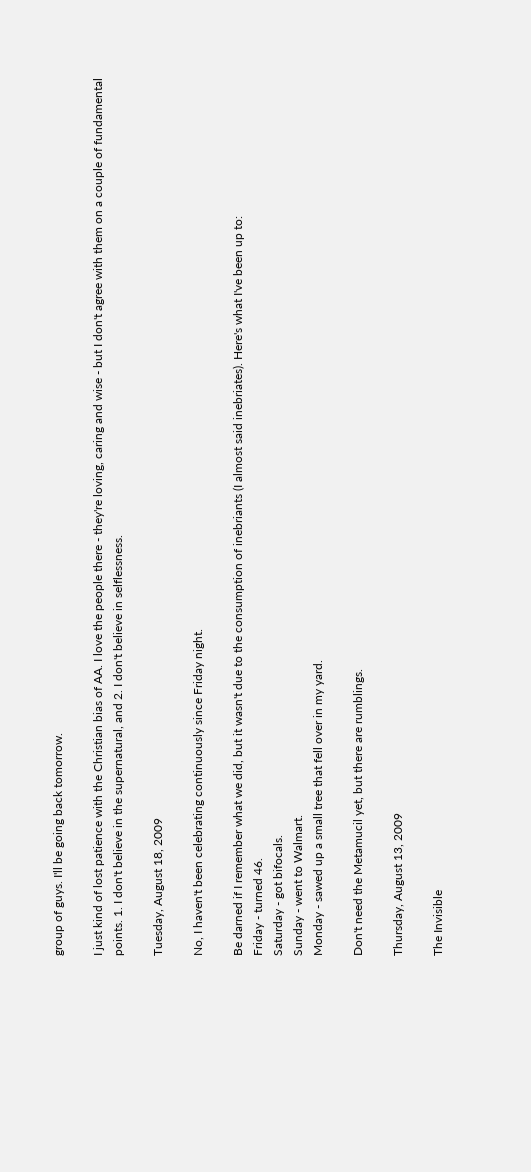group of guys. I'll be going back tomorrow.

I just kind of lost patience with the Christian bias of AA. I love the people there - they're loving, caring and wise - but I don't agree with them on a couple of fundamental points. 1. I don't believe in the supernatural, and 2. I don't believe in selflessness.

Tuesday, August 18, 2009

No, I haven't been celebrating continuously since Friday night.

Be darned if I remember what we did, but it wasn't due to the consumption of inebriants (I almost said inebriates). Here's what I've been up to:
Friday - turned 46.
Saturday - got bifocals.
Sunday - went to Walmart.
Monday - sawed up a small tree that fell over in my yard.

Don't need the Metamucil yet, but there are rumblings.

Thursday, August 13, 2009

The Invisible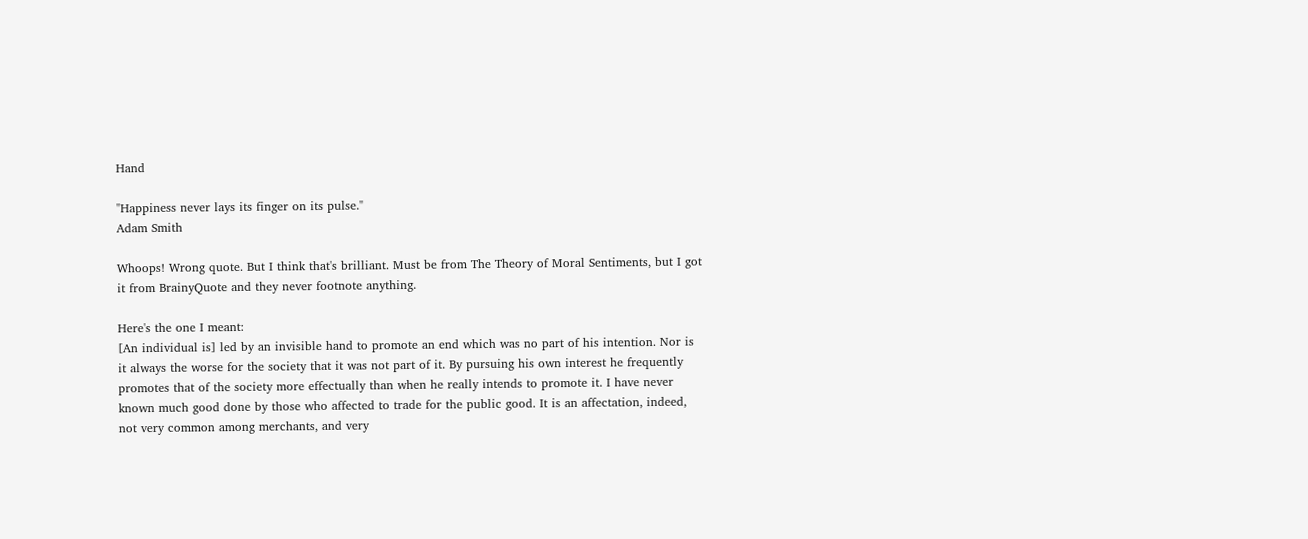Hand

"Happiness never lays its finger on its pulse."
Adam Smith

Whoops! Wrong quote. But I think that's brilliant. Must be from The Theory of Moral Sentiments, but I got it from BrainyQuote and they never footnote anything.

Here's the one I meant:
[An individual is] led by an invisible hand to promote an end which was no part of his intention. Nor is it always the worse for the society that it was not part of it. By pursuing his own interest he frequently promotes that of the society more effectually than when he really intends to promote it. I have never known much good done by those who affected to trade for the public good. It is an affectation, indeed, not very common among merchants, and very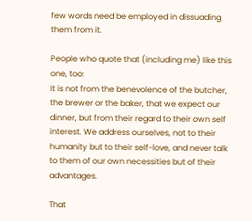few words need be employed in dissuading them from it.

People who quote that (including me) like this one, too:
It is not from the benevolence of the butcher, the brewer or the baker, that we expect our dinner, but from their regard to their own self interest. We address ourselves, not to their humanity but to their self-love, and never talk to them of our own necessities but of their advantages.

That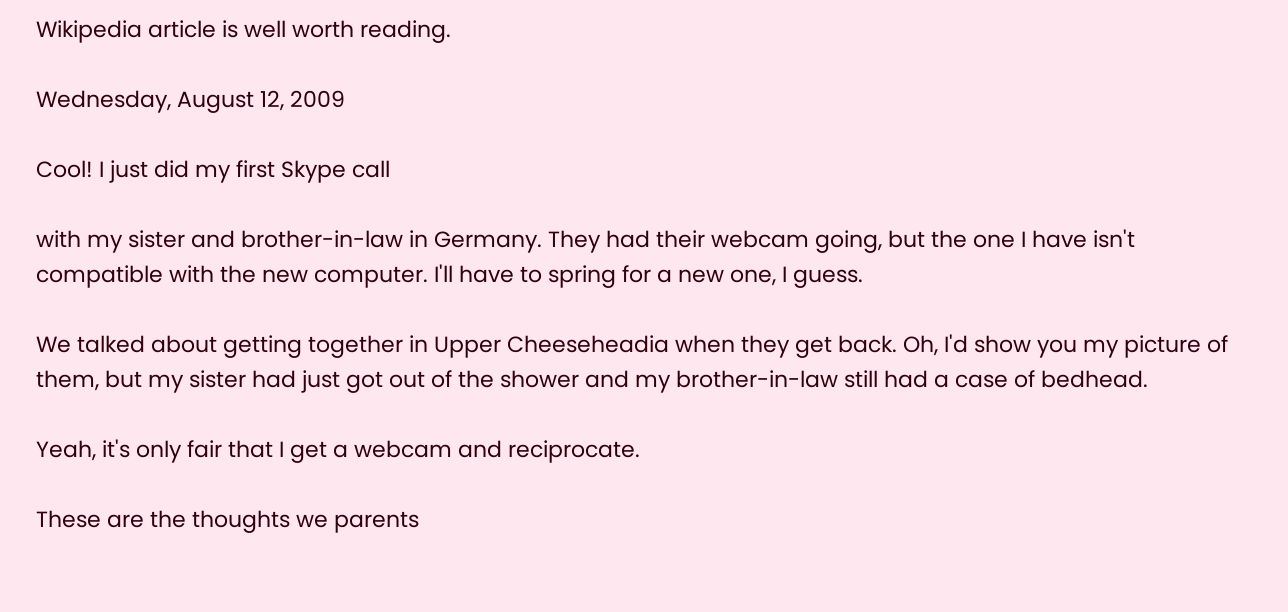Wikipedia article is well worth reading.

Wednesday, August 12, 2009

Cool! I just did my first Skype call

with my sister and brother-in-law in Germany. They had their webcam going, but the one I have isn't compatible with the new computer. I'll have to spring for a new one, I guess.

We talked about getting together in Upper Cheeseheadia when they get back. Oh, I'd show you my picture of them, but my sister had just got out of the shower and my brother-in-law still had a case of bedhead.

Yeah, it's only fair that I get a webcam and reciprocate.

These are the thoughts we parents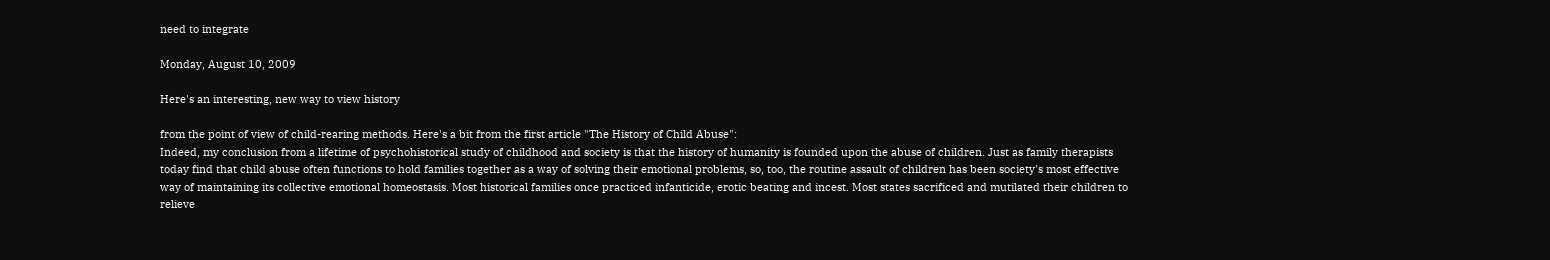need to integrate

Monday, August 10, 2009

Here's an interesting, new way to view history

from the point of view of child-rearing methods. Here's a bit from the first article "The History of Child Abuse":
Indeed, my conclusion from a lifetime of psychohistorical study of childhood and society is that the history of humanity is founded upon the abuse of children. Just as family therapists today find that child abuse often functions to hold families together as a way of solving their emotional problems, so, too, the routine assault of children has been society's most effective way of maintaining its collective emotional homeostasis. Most historical families once practiced infanticide, erotic beating and incest. Most states sacrificed and mutilated their children to relieve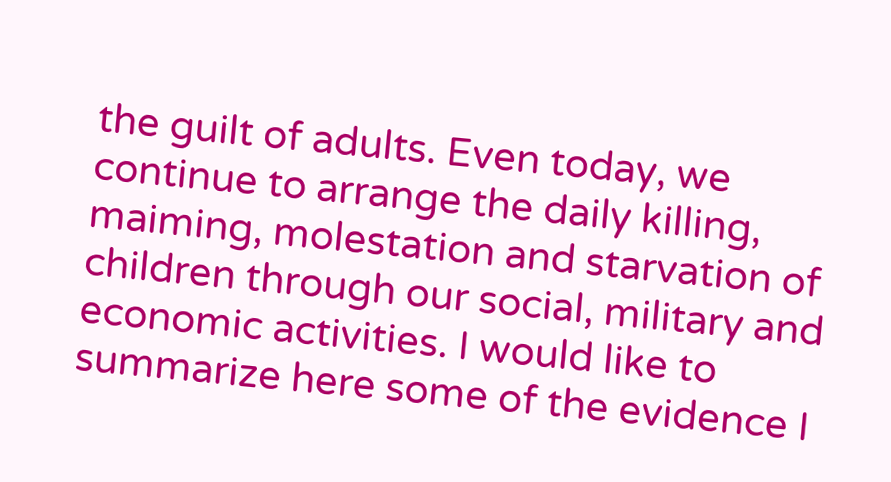the guilt of adults. Even today, we continue to arrange the daily killing, maiming, molestation and starvation of children through our social, military and economic activities. I would like to summarize here some of the evidence I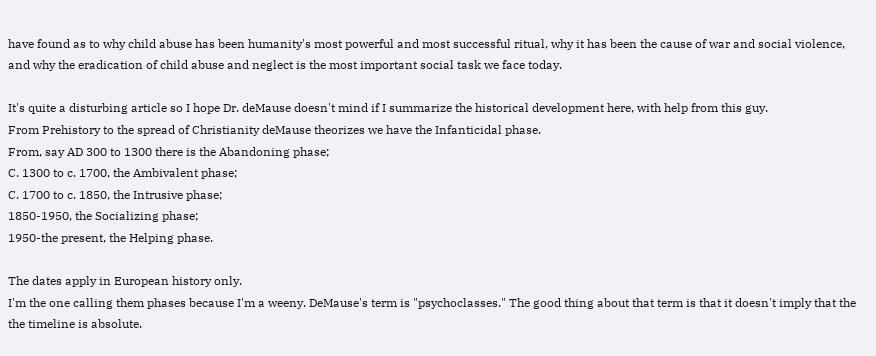have found as to why child abuse has been humanity's most powerful and most successful ritual, why it has been the cause of war and social violence, and why the eradication of child abuse and neglect is the most important social task we face today.

It's quite a disturbing article so I hope Dr. deMause doesn't mind if I summarize the historical development here, with help from this guy.
From Prehistory to the spread of Christianity deMause theorizes we have the Infanticidal phase.
From, say AD 300 to 1300 there is the Abandoning phase;
C. 1300 to c. 1700, the Ambivalent phase;
C. 1700 to c. 1850, the Intrusive phase;
1850-1950, the Socializing phase;
1950-the present, the Helping phase.

The dates apply in European history only.
I'm the one calling them phases because I'm a weeny. DeMause's term is "psychoclasses." The good thing about that term is that it doesn't imply that the the timeline is absolute.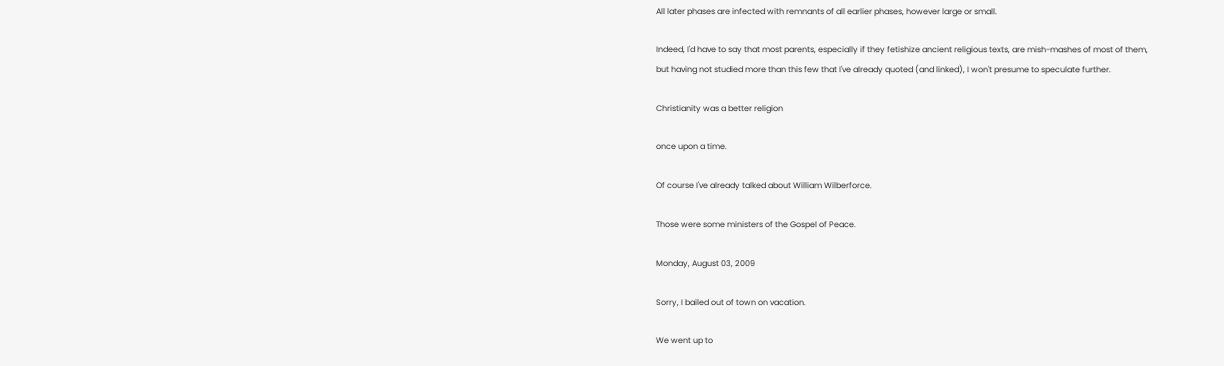All later phases are infected with remnants of all earlier phases, however large or small.

Indeed, I'd have to say that most parents, especially if they fetishize ancient religious texts, are mish-mashes of most of them, but having not studied more than this few that I've already quoted (and linked), I won't presume to speculate further.

Christianity was a better religion

once upon a time.

Of course I've already talked about William Wilberforce.

Those were some ministers of the Gospel of Peace.

Monday, August 03, 2009

Sorry, I bailed out of town on vacation.

We went up to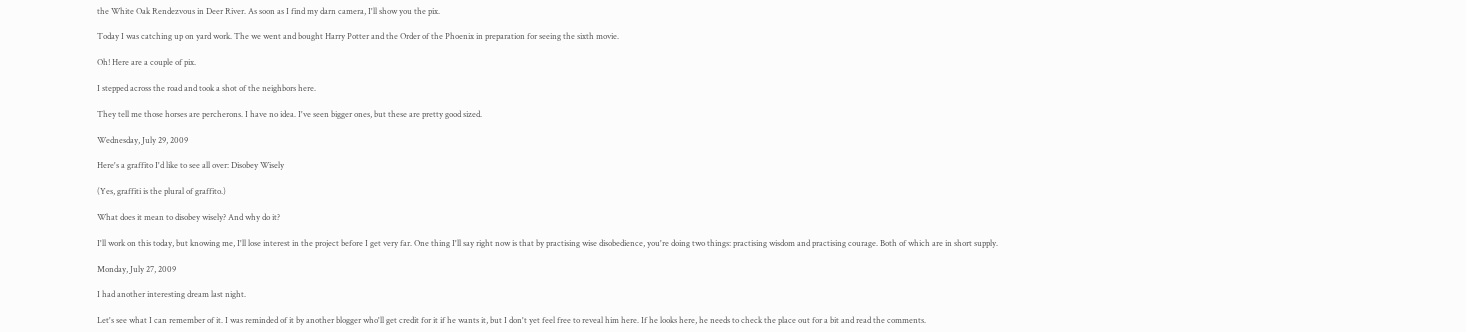the White Oak Rendezvous in Deer River. As soon as I find my darn camera, I'll show you the pix.

Today I was catching up on yard work. The we went and bought Harry Potter and the Order of the Phoenix in preparation for seeing the sixth movie.

Oh! Here are a couple of pix.

I stepped across the road and took a shot of the neighbors here.

They tell me those horses are percherons. I have no idea. I've seen bigger ones, but these are pretty good sized.

Wednesday, July 29, 2009

Here's a graffito I'd like to see all over: Disobey Wisely

(Yes, graffiti is the plural of graffito.)

What does it mean to disobey wisely? And why do it?

I'll work on this today, but knowing me, I'll lose interest in the project before I get very far. One thing I'll say right now is that by practising wise disobedience, you're doing two things: practising wisdom and practising courage. Both of which are in short supply.

Monday, July 27, 2009

I had another interesting dream last night.

Let's see what I can remember of it. I was reminded of it by another blogger who'll get credit for it if he wants it, but I don't yet feel free to reveal him here. If he looks here, he needs to check the place out for a bit and read the comments.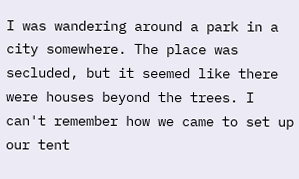I was wandering around a park in a city somewhere. The place was secluded, but it seemed like there were houses beyond the trees. I can't remember how we came to set up our tent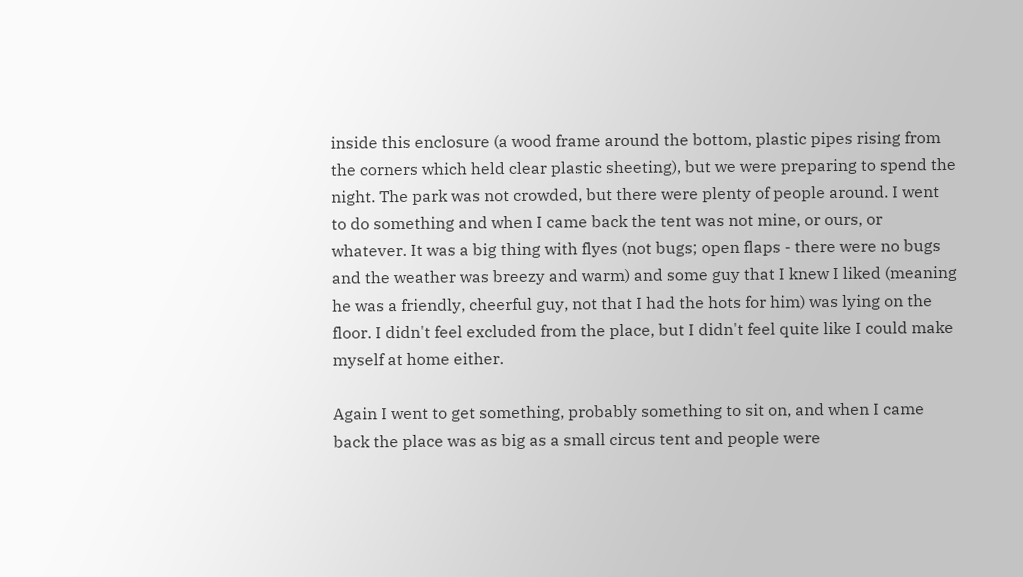inside this enclosure (a wood frame around the bottom, plastic pipes rising from the corners which held clear plastic sheeting), but we were preparing to spend the night. The park was not crowded, but there were plenty of people around. I went to do something and when I came back the tent was not mine, or ours, or whatever. It was a big thing with flyes (not bugs; open flaps - there were no bugs and the weather was breezy and warm) and some guy that I knew I liked (meaning he was a friendly, cheerful guy, not that I had the hots for him) was lying on the floor. I didn't feel excluded from the place, but I didn't feel quite like I could make myself at home either.

Again I went to get something, probably something to sit on, and when I came back the place was as big as a small circus tent and people were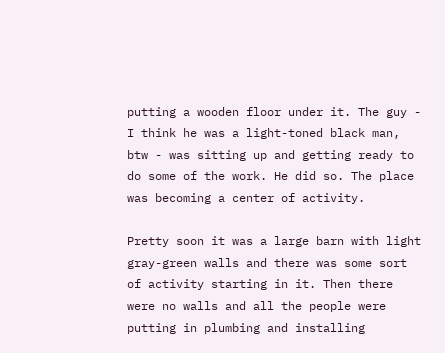putting a wooden floor under it. The guy - I think he was a light-toned black man, btw - was sitting up and getting ready to do some of the work. He did so. The place was becoming a center of activity.

Pretty soon it was a large barn with light gray-green walls and there was some sort of activity starting in it. Then there were no walls and all the people were putting in plumbing and installing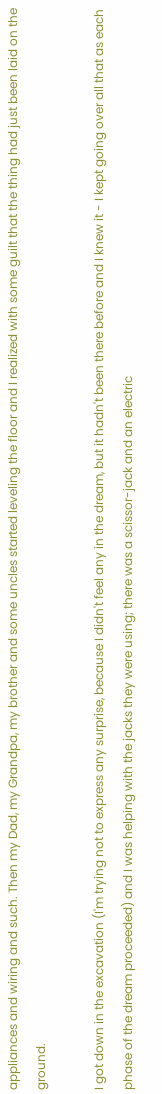appliances and wiring and such. Then my Dad, my Grandpa, my brother and some uncles started leveling the floor and I realized with some guilt that the thing had just been laid on the ground.

I got down in the excavation (I'm trying not to express any surprise, because I didn't feel any in the dream, but it hadn't been there before and I knew it - I kept going over all that as each phase of the dream proceeded) and I was helping with the jacks they were using; there was a scissor-jack and an electric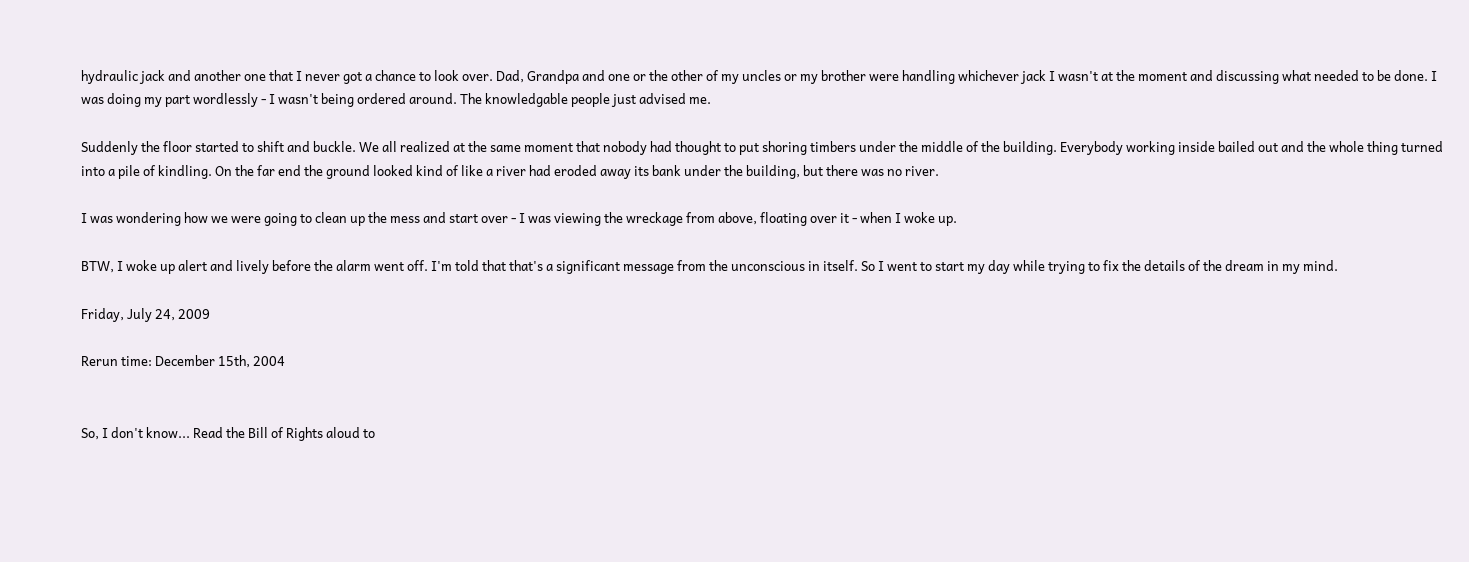hydraulic jack and another one that I never got a chance to look over. Dad, Grandpa and one or the other of my uncles or my brother were handling whichever jack I wasn't at the moment and discussing what needed to be done. I was doing my part wordlessly - I wasn't being ordered around. The knowledgable people just advised me.

Suddenly the floor started to shift and buckle. We all realized at the same moment that nobody had thought to put shoring timbers under the middle of the building. Everybody working inside bailed out and the whole thing turned into a pile of kindling. On the far end the ground looked kind of like a river had eroded away its bank under the building, but there was no river.

I was wondering how we were going to clean up the mess and start over - I was viewing the wreckage from above, floating over it - when I woke up.

BTW, I woke up alert and lively before the alarm went off. I'm told that that's a significant message from the unconscious in itself. So I went to start my day while trying to fix the details of the dream in my mind.

Friday, July 24, 2009

Rerun time: December 15th, 2004


So, I don't know... Read the Bill of Rights aloud to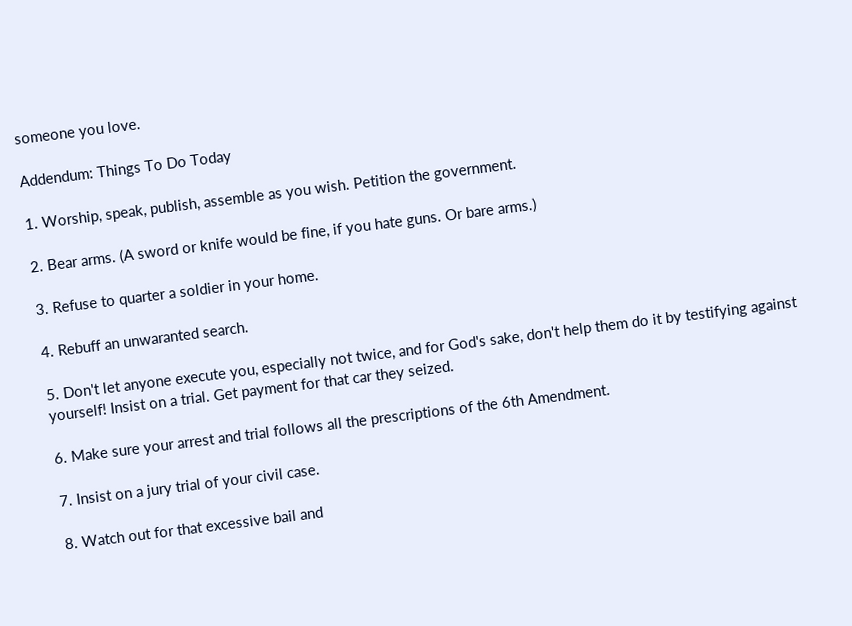someone you love.

Addendum: Things To Do Today

1. Worship, speak, publish, assemble as you wish. Petition the government.

2. Bear arms. (A sword or knife would be fine, if you hate guns. Or bare arms.)

3. Refuse to quarter a soldier in your home.

4. Rebuff an unwaranted search.

5. Don't let anyone execute you, especially not twice, and for God's sake, don't help them do it by testifying against yourself! Insist on a trial. Get payment for that car they seized.

6. Make sure your arrest and trial follows all the prescriptions of the 6th Amendment.

7. Insist on a jury trial of your civil case.

8. Watch out for that excessive bail and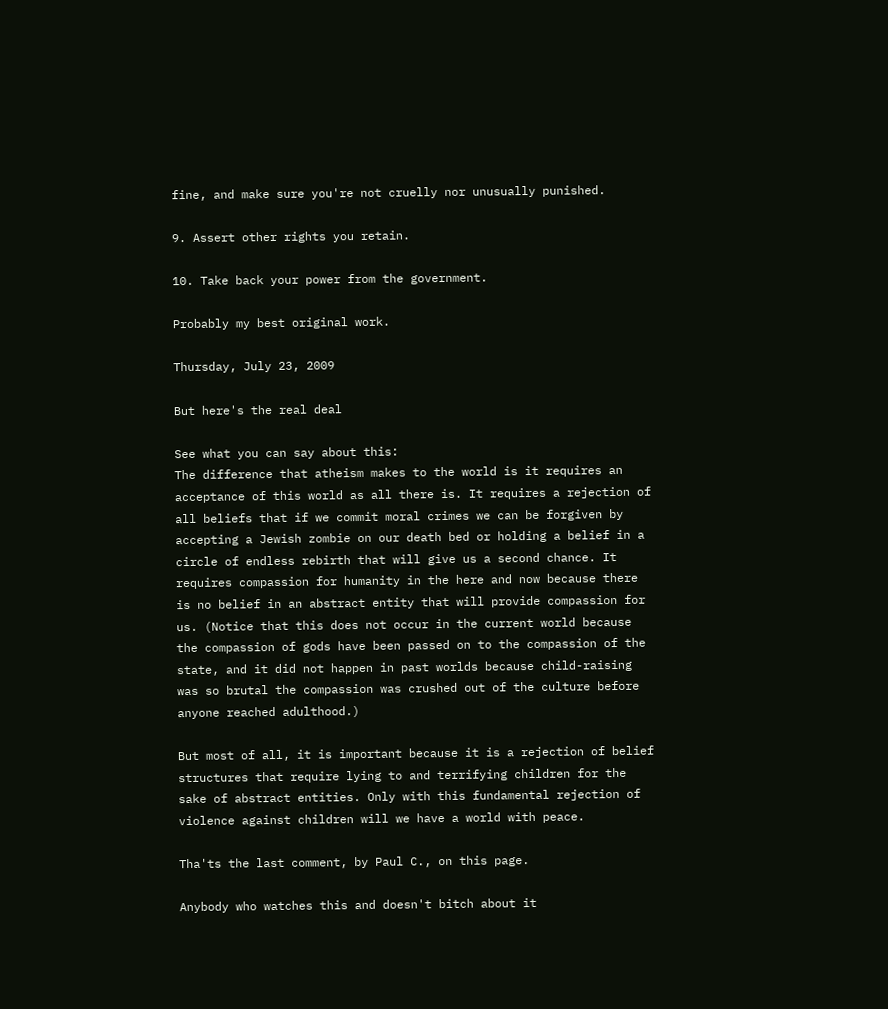fine, and make sure you're not cruelly nor unusually punished.

9. Assert other rights you retain.

10. Take back your power from the government.

Probably my best original work.

Thursday, July 23, 2009

But here's the real deal

See what you can say about this:
The difference that atheism makes to the world is it requires an acceptance of this world as all there is. It requires a rejection of all beliefs that if we commit moral crimes we can be forgiven by accepting a Jewish zombie on our death bed or holding a belief in a circle of endless rebirth that will give us a second chance. It requires compassion for humanity in the here and now because there is no belief in an abstract entity that will provide compassion for us. (Notice that this does not occur in the current world because the compassion of gods have been passed on to the compassion of the state, and it did not happen in past worlds because child-raising was so brutal the compassion was crushed out of the culture before anyone reached adulthood.)

But most of all, it is important because it is a rejection of belief structures that require lying to and terrifying children for the sake of abstract entities. Only with this fundamental rejection of violence against children will we have a world with peace.

Tha'ts the last comment, by Paul C., on this page.

Anybody who watches this and doesn't bitch about it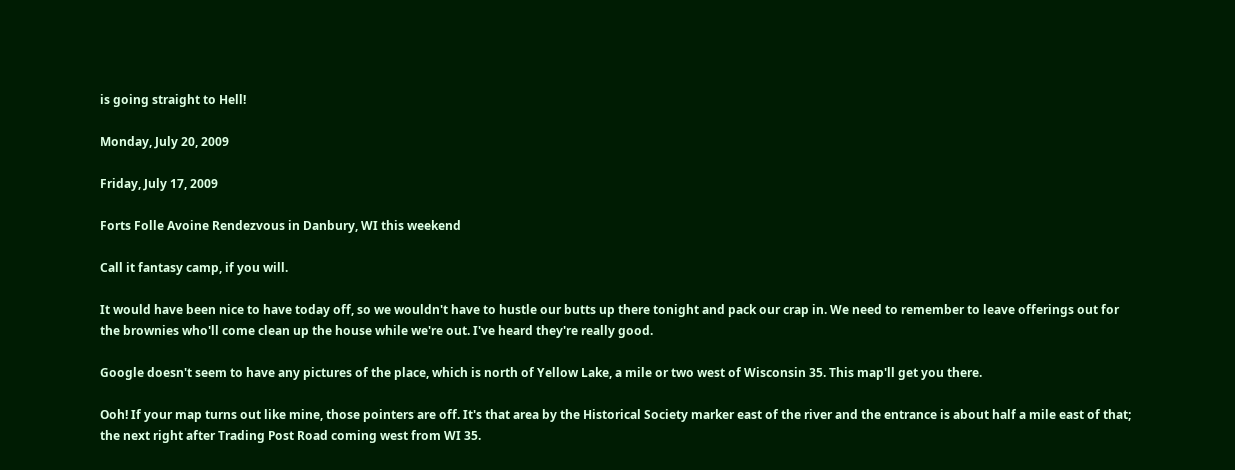is going straight to Hell!

Monday, July 20, 2009

Friday, July 17, 2009

Forts Folle Avoine Rendezvous in Danbury, WI this weekend

Call it fantasy camp, if you will.

It would have been nice to have today off, so we wouldn't have to hustle our butts up there tonight and pack our crap in. We need to remember to leave offerings out for the brownies who'll come clean up the house while we're out. I've heard they're really good.

Google doesn't seem to have any pictures of the place, which is north of Yellow Lake, a mile or two west of Wisconsin 35. This map'll get you there.

Ooh! If your map turns out like mine, those pointers are off. It's that area by the Historical Society marker east of the river and the entrance is about half a mile east of that; the next right after Trading Post Road coming west from WI 35.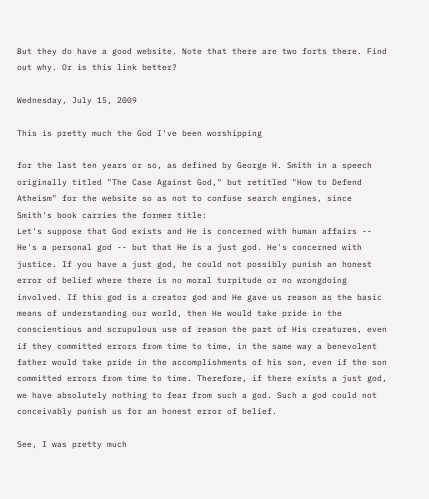But they do have a good website. Note that there are two forts there. Find out why. Or is this link better?

Wednesday, July 15, 2009

This is pretty much the God I've been worshipping

for the last ten years or so, as defined by George H. Smith in a speech originally titled "The Case Against God," but retitled "How to Defend Atheism" for the website so as not to confuse search engines, since Smith's book carries the former title:
Let's suppose that God exists and He is concerned with human affairs -- He's a personal god -- but that He is a just god. He's concerned with justice. If you have a just god, he could not possibly punish an honest error of belief where there is no moral turpitude or no wrongdoing involved. If this god is a creator god and He gave us reason as the basic means of understanding our world, then He would take pride in the conscientious and scrupulous use of reason the part of His creatures, even if they committed errors from time to time, in the same way a benevolent father would take pride in the accomplishments of his son, even if the son committed errors from time to time. Therefore, if there exists a just god, we have absolutely nothing to fear from such a god. Such a god could not conceivably punish us for an honest error of belief.

See, I was pretty much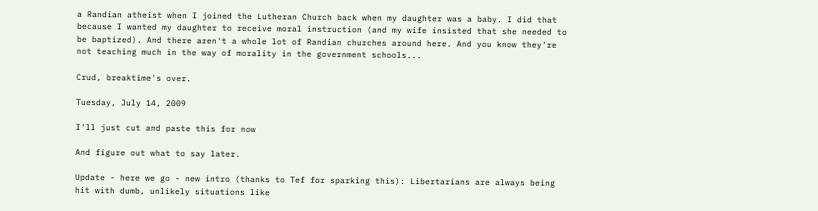a Randian atheist when I joined the Lutheran Church back when my daughter was a baby. I did that because I wanted my daughter to receive moral instruction (and my wife insisted that she needed to be baptized). And there aren't a whole lot of Randian churches around here. And you know they're not teaching much in the way of morality in the government schools...

Crud, breaktime's over.

Tuesday, July 14, 2009

I'll just cut and paste this for now

And figure out what to say later.

Update - here we go - new intro (thanks to Tef for sparking this): Libertarians are always being hit with dumb, unlikely situations like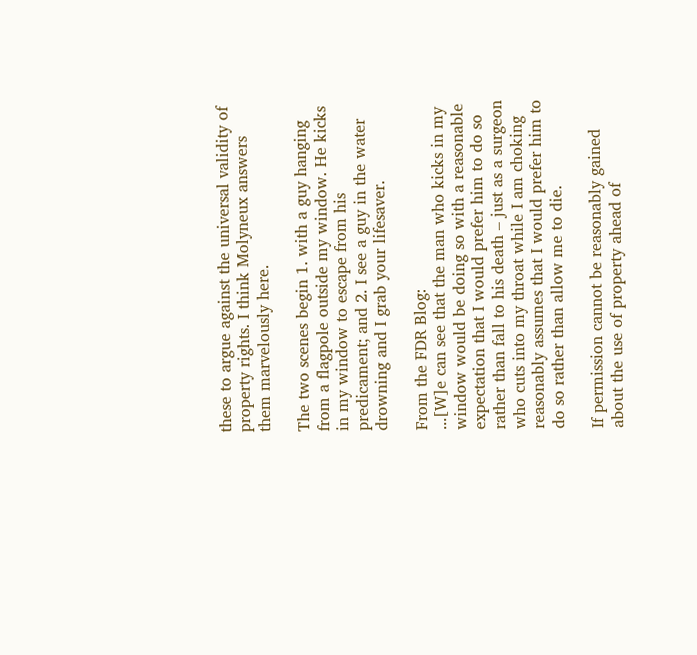these to argue against the universal validity of property rights. I think Molyneux answers them marvelously here.

The two scenes begin 1. with a guy hanging from a flagpole outside my window. He kicks in my window to escape from his predicament; and 2. I see a guy in the water drowning and I grab your lifesaver.

From the FDR Blog:
...[W]e can see that the man who kicks in my window would be doing so with a reasonable expectation that I would prefer him to do so rather than fall to his death – just as a surgeon who cuts into my throat while I am choking reasonably assumes that I would prefer him to do so rather than allow me to die.

If permission cannot be reasonably gained about the use of property ahead of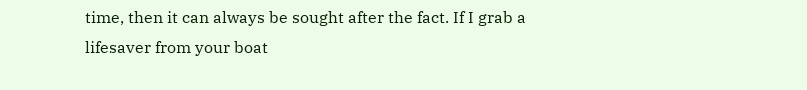time, then it can always be sought after the fact. If I grab a lifesaver from your boat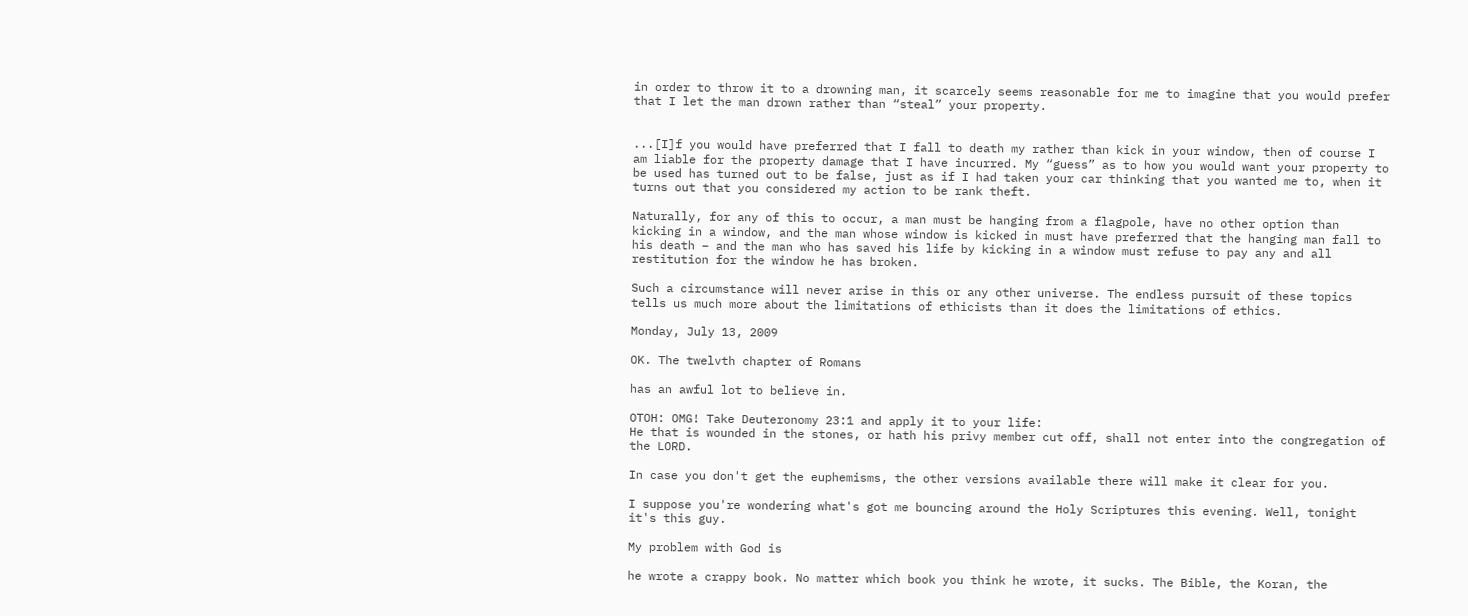in order to throw it to a drowning man, it scarcely seems reasonable for me to imagine that you would prefer that I let the man drown rather than “steal” your property.


...[I]f you would have preferred that I fall to death my rather than kick in your window, then of course I am liable for the property damage that I have incurred. My “guess” as to how you would want your property to be used has turned out to be false, just as if I had taken your car thinking that you wanted me to, when it turns out that you considered my action to be rank theft.

Naturally, for any of this to occur, a man must be hanging from a flagpole, have no other option than kicking in a window, and the man whose window is kicked in must have preferred that the hanging man fall to his death – and the man who has saved his life by kicking in a window must refuse to pay any and all restitution for the window he has broken.

Such a circumstance will never arise in this or any other universe. The endless pursuit of these topics tells us much more about the limitations of ethicists than it does the limitations of ethics.

Monday, July 13, 2009

OK. The twelvth chapter of Romans

has an awful lot to believe in.

OTOH: OMG! Take Deuteronomy 23:1 and apply it to your life:
He that is wounded in the stones, or hath his privy member cut off, shall not enter into the congregation of the LORD.

In case you don't get the euphemisms, the other versions available there will make it clear for you.

I suppose you're wondering what's got me bouncing around the Holy Scriptures this evening. Well, tonight it's this guy.

My problem with God is

he wrote a crappy book. No matter which book you think he wrote, it sucks. The Bible, the Koran, the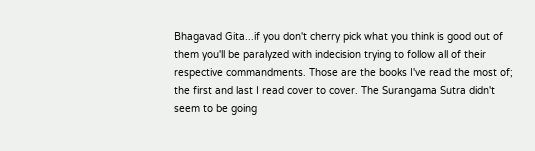Bhagavad Gita...if you don't cherry pick what you think is good out of them you'll be paralyzed with indecision trying to follow all of their respective commandments. Those are the books I've read the most of; the first and last I read cover to cover. The Surangama Sutra didn't seem to be going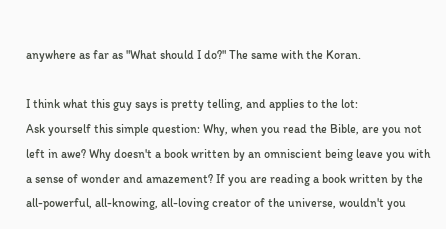anywhere as far as "What should I do?" The same with the Koran.

I think what this guy says is pretty telling, and applies to the lot:
Ask yourself this simple question: Why, when you read the Bible, are you not left in awe? Why doesn't a book written by an omniscient being leave you with a sense of wonder and amazement? If you are reading a book written by the all-powerful, all-knowing, all-loving creator of the universe, wouldn't you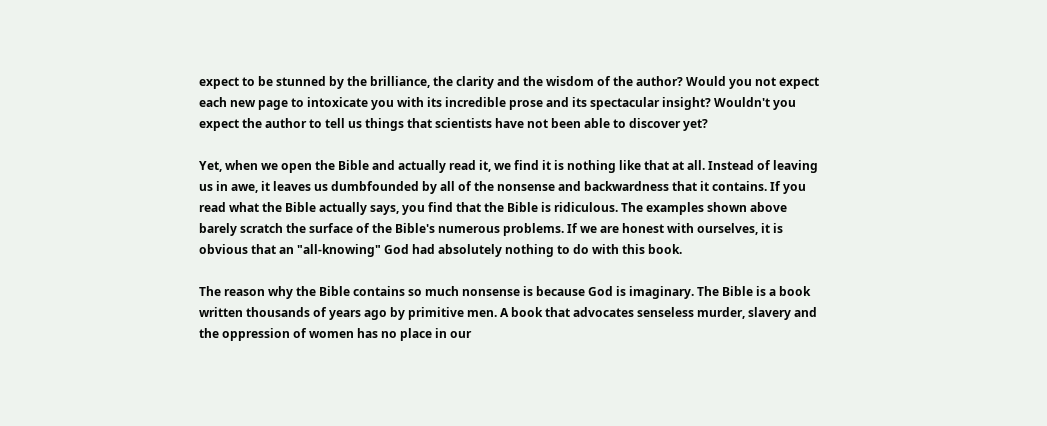expect to be stunned by the brilliance, the clarity and the wisdom of the author? Would you not expect each new page to intoxicate you with its incredible prose and its spectacular insight? Wouldn't you expect the author to tell us things that scientists have not been able to discover yet?

Yet, when we open the Bible and actually read it, we find it is nothing like that at all. Instead of leaving us in awe, it leaves us dumbfounded by all of the nonsense and backwardness that it contains. If you read what the Bible actually says, you find that the Bible is ridiculous. The examples shown above barely scratch the surface of the Bible's numerous problems. If we are honest with ourselves, it is obvious that an "all-knowing" God had absolutely nothing to do with this book.

The reason why the Bible contains so much nonsense is because God is imaginary. The Bible is a book written thousands of years ago by primitive men. A book that advocates senseless murder, slavery and the oppression of women has no place in our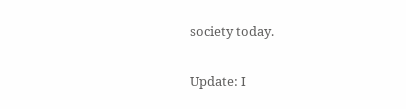society today.

Update: I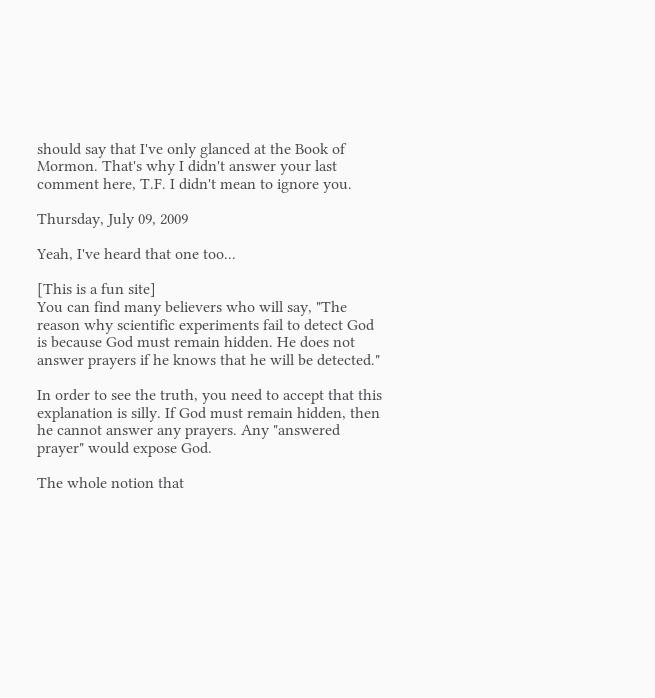should say that I've only glanced at the Book of Mormon. That's why I didn't answer your last comment here, T.F. I didn't mean to ignore you.

Thursday, July 09, 2009

Yeah, I've heard that one too...

[This is a fun site]
You can find many believers who will say, "The reason why scientific experiments fail to detect God is because God must remain hidden. He does not answer prayers if he knows that he will be detected."

In order to see the truth, you need to accept that this explanation is silly. If God must remain hidden, then he cannot answer any prayers. Any "answered prayer" would expose God.

The whole notion that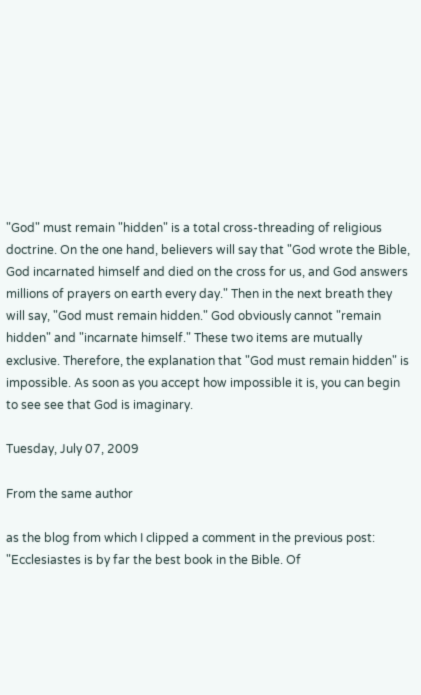"God" must remain "hidden" is a total cross-threading of religious doctrine. On the one hand, believers will say that "God wrote the Bible, God incarnated himself and died on the cross for us, and God answers millions of prayers on earth every day." Then in the next breath they will say, "God must remain hidden." God obviously cannot "remain hidden" and "incarnate himself." These two items are mutually exclusive. Therefore, the explanation that "God must remain hidden" is impossible. As soon as you accept how impossible it is, you can begin to see see that God is imaginary.

Tuesday, July 07, 2009

From the same author

as the blog from which I clipped a comment in the previous post: "Ecclesiastes is by far the best book in the Bible. Of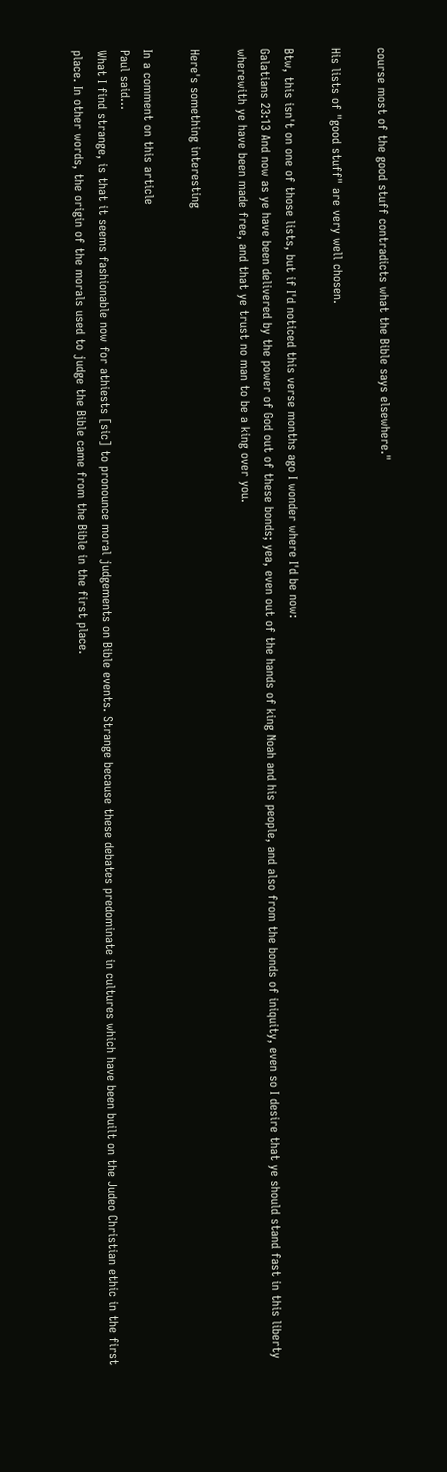course most of the good stuff contradicts what the Bible says elsewhere."

His lists of "good stuff" are very well chosen.

Btw, this isn't on one of those lists, but if I'd noticed this verse months ago I wonder where I'd be now:
Galatians 23:13 And now as ye have been delivered by the power of God out of these bonds; yea, even out of the hands of king Noah and his people, and also from the bonds of iniquity, even so I desire that ye should stand fast in this liberty wherewith ye have been made free, and that ye trust no man to be a king over you.

Here's something interesting

In a comment on this article
Paul said...
What I find strange, is that it seems fashionable now for athiests [sic] to pronounce moral judgements on Bible events. Strange because these debates predominate in cultures which have been built on the Judeo Christian ethic in the first place. In other words, the origin of the morals used to judge the Bible came from the Bible in the first place.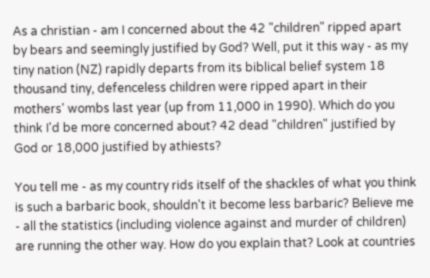As a christian - am I concerned about the 42 "children" ripped apart by bears and seemingly justified by God? Well, put it this way - as my tiny nation (NZ) rapidly departs from its biblical belief system 18 thousand tiny, defenceless children were ripped apart in their mothers' wombs last year (up from 11,000 in 1990). Which do you think I'd be more concerned about? 42 dead "children" justified by God or 18,000 justified by athiests?

You tell me - as my country rids itself of the shackles of what you think is such a barbaric book, shouldn't it become less barbaric? Believe me - all the statistics (including violence against and murder of children) are running the other way. How do you explain that? Look at countries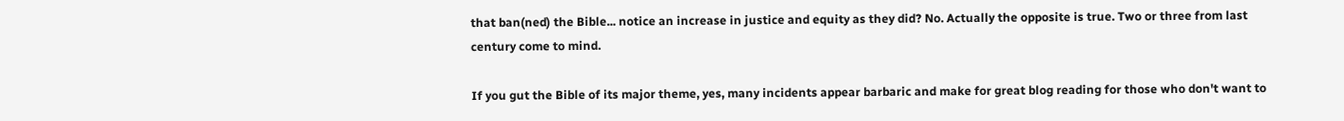that ban(ned) the Bible... notice an increase in justice and equity as they did? No. Actually the opposite is true. Two or three from last century come to mind.

If you gut the Bible of its major theme, yes, many incidents appear barbaric and make for great blog reading for those who don't want to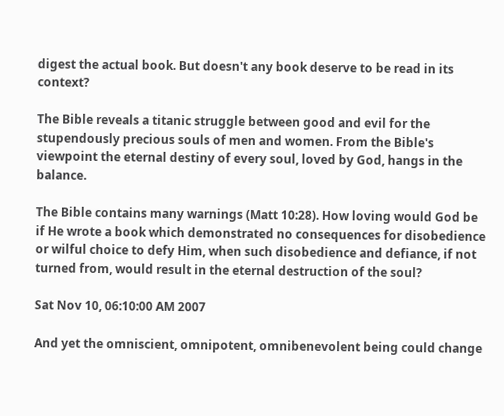digest the actual book. But doesn't any book deserve to be read in its context?

The Bible reveals a titanic struggle between good and evil for the stupendously precious souls of men and women. From the Bible's viewpoint the eternal destiny of every soul, loved by God, hangs in the balance.

The Bible contains many warnings (Matt 10:28). How loving would God be if He wrote a book which demonstrated no consequences for disobedience or wilful choice to defy Him, when such disobedience and defiance, if not turned from, would result in the eternal destruction of the soul?

Sat Nov 10, 06:10:00 AM 2007

And yet the omniscient, omnipotent, omnibenevolent being could change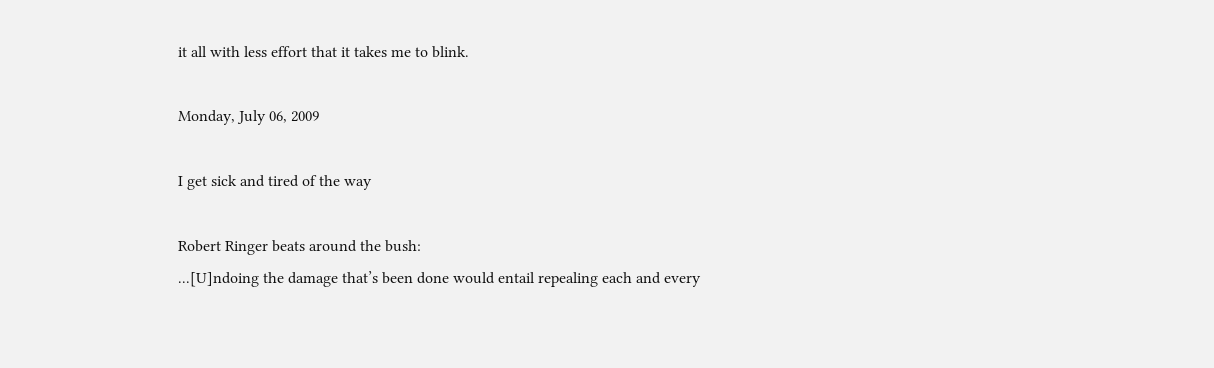it all with less effort that it takes me to blink.

Monday, July 06, 2009

I get sick and tired of the way

Robert Ringer beats around the bush:
...[U]ndoing the damage that’s been done would entail repealing each and every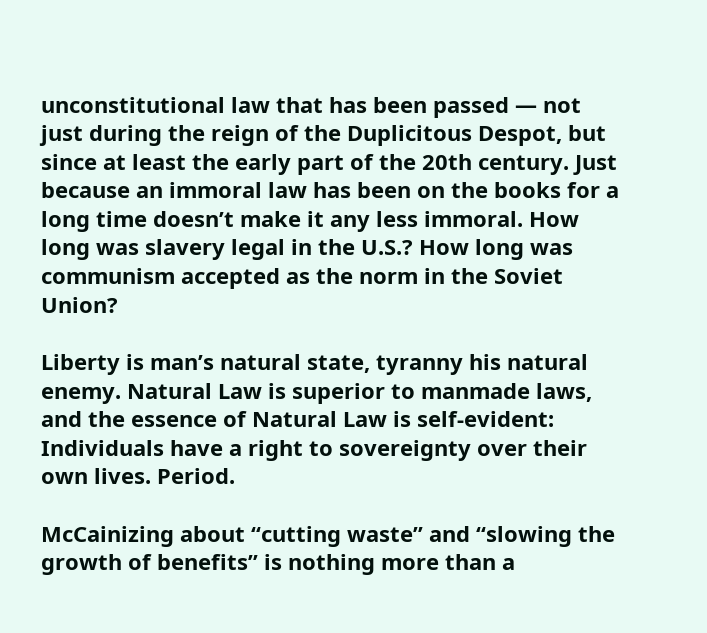unconstitutional law that has been passed — not just during the reign of the Duplicitous Despot, but since at least the early part of the 20th century. Just because an immoral law has been on the books for a long time doesn’t make it any less immoral. How long was slavery legal in the U.S.? How long was communism accepted as the norm in the Soviet Union?

Liberty is man’s natural state, tyranny his natural enemy. Natural Law is superior to manmade laws, and the essence of Natural Law is self-evident: Individuals have a right to sovereignty over their own lives. Period.

McCainizing about “cutting waste” and “slowing the growth of benefits” is nothing more than a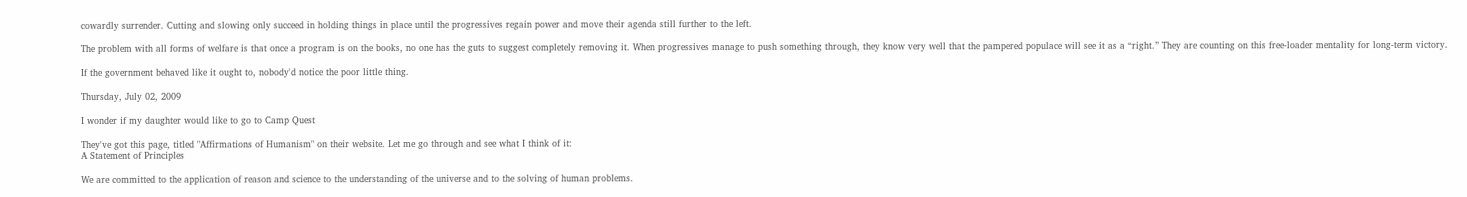cowardly surrender. Cutting and slowing only succeed in holding things in place until the progressives regain power and move their agenda still further to the left.

The problem with all forms of welfare is that once a program is on the books, no one has the guts to suggest completely removing it. When progressives manage to push something through, they know very well that the pampered populace will see it as a “right.” They are counting on this free-loader mentality for long-term victory.

If the government behaved like it ought to, nobody'd notice the poor little thing.

Thursday, July 02, 2009

I wonder if my daughter would like to go to Camp Quest

They've got this page, titled "Affirmations of Humanism" on their website. Let me go through and see what I think of it:
A Statement of Principles

We are committed to the application of reason and science to the understanding of the universe and to the solving of human problems.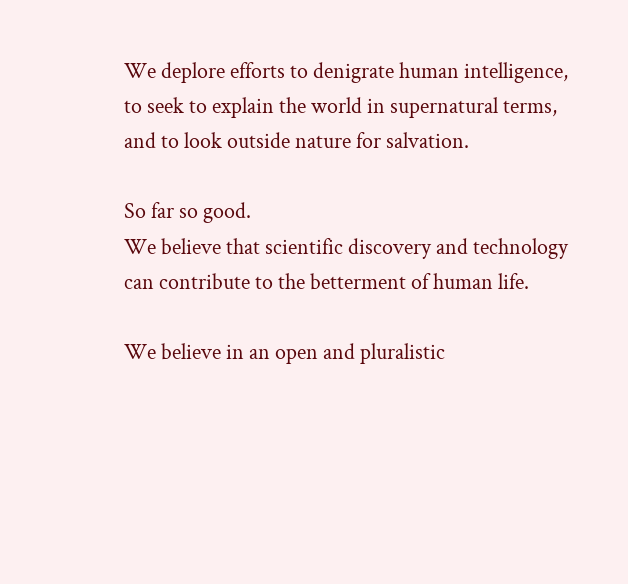We deplore efforts to denigrate human intelligence, to seek to explain the world in supernatural terms, and to look outside nature for salvation.

So far so good.
We believe that scientific discovery and technology can contribute to the betterment of human life.

We believe in an open and pluralistic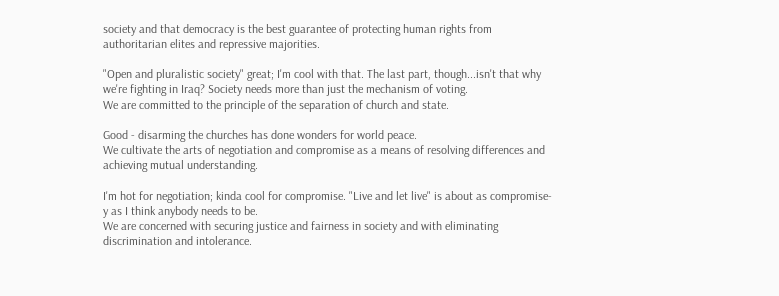society and that democracy is the best guarantee of protecting human rights from authoritarian elites and repressive majorities.

"Open and pluralistic society" great; I'm cool with that. The last part, though...isn't that why we're fighting in Iraq? Society needs more than just the mechanism of voting.
We are committed to the principle of the separation of church and state.

Good - disarming the churches has done wonders for world peace.
We cultivate the arts of negotiation and compromise as a means of resolving differences and achieving mutual understanding.

I'm hot for negotiation; kinda cool for compromise. "Live and let live" is about as compromise-y as I think anybody needs to be.
We are concerned with securing justice and fairness in society and with eliminating discrimination and intolerance.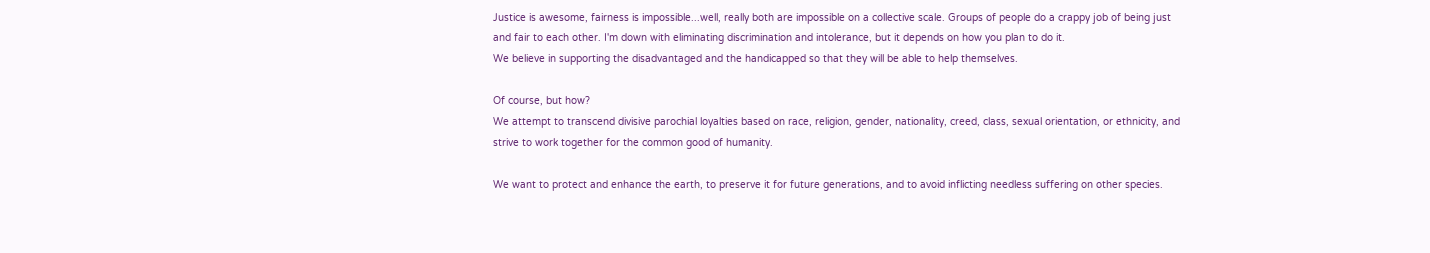Justice is awesome, fairness is impossible...well, really both are impossible on a collective scale. Groups of people do a crappy job of being just and fair to each other. I'm down with eliminating discrimination and intolerance, but it depends on how you plan to do it.
We believe in supporting the disadvantaged and the handicapped so that they will be able to help themselves.

Of course, but how?
We attempt to transcend divisive parochial loyalties based on race, religion, gender, nationality, creed, class, sexual orientation, or ethnicity, and strive to work together for the common good of humanity.

We want to protect and enhance the earth, to preserve it for future generations, and to avoid inflicting needless suffering on other species.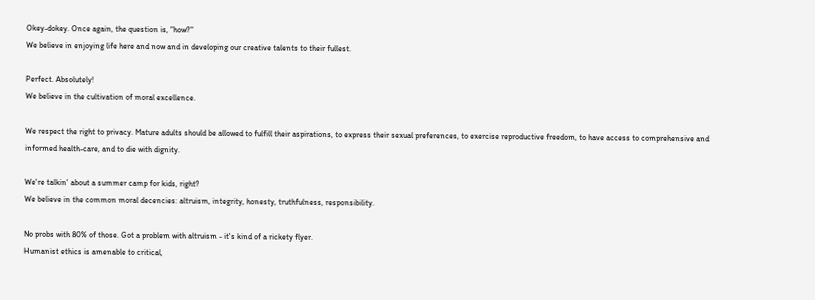Okey-dokey. Once again, the question is, "how?"
We believe in enjoying life here and now and in developing our creative talents to their fullest.

Perfect. Absolutely!
We believe in the cultivation of moral excellence.

We respect the right to privacy. Mature adults should be allowed to fulfill their aspirations, to express their sexual preferences, to exercise reproductive freedom, to have access to comprehensive and informed health-care, and to die with dignity.

We're talkin' about a summer camp for kids, right?
We believe in the common moral decencies: altruism, integrity, honesty, truthfulness, responsibility.

No probs with 80% of those. Got a problem with altruism - it's kind of a rickety flyer.
Humanist ethics is amenable to critical,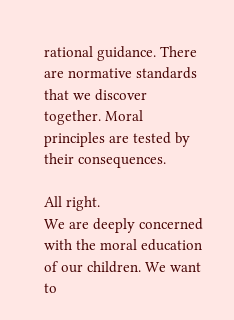rational guidance. There are normative standards that we discover together. Moral principles are tested by their consequences.

All right.
We are deeply concerned with the moral education of our children. We want to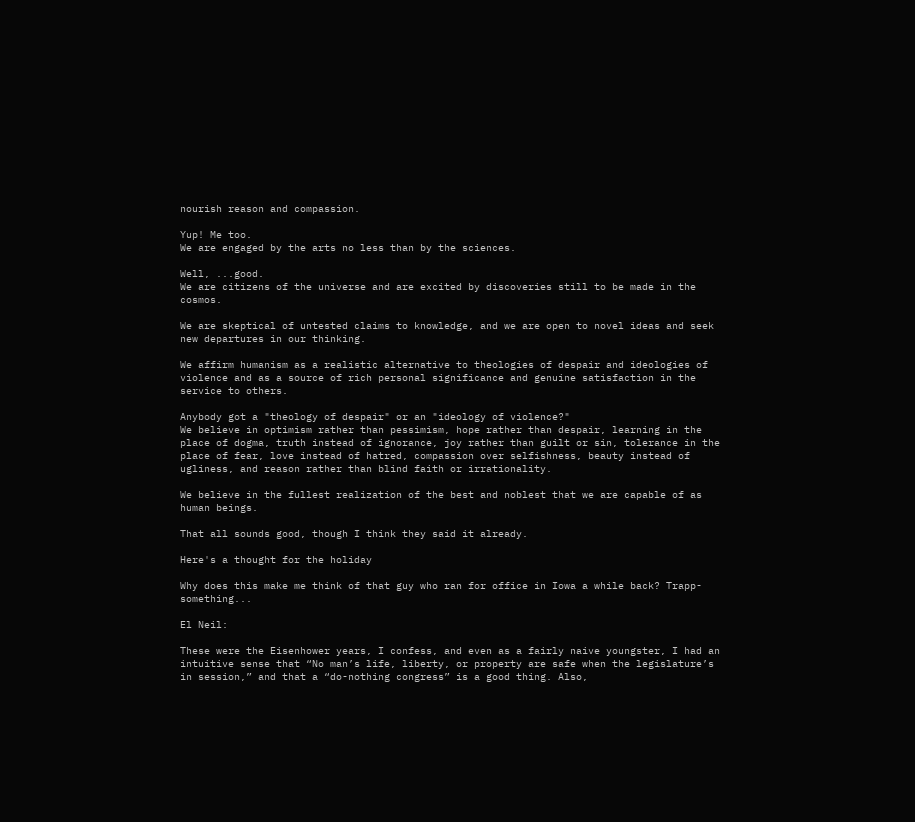nourish reason and compassion.

Yup! Me too.
We are engaged by the arts no less than by the sciences.

Well, ...good.
We are citizens of the universe and are excited by discoveries still to be made in the cosmos.

We are skeptical of untested claims to knowledge, and we are open to novel ideas and seek new departures in our thinking.

We affirm humanism as a realistic alternative to theologies of despair and ideologies of violence and as a source of rich personal significance and genuine satisfaction in the service to others.

Anybody got a "theology of despair" or an "ideology of violence?"
We believe in optimism rather than pessimism, hope rather than despair, learning in the place of dogma, truth instead of ignorance, joy rather than guilt or sin, tolerance in the place of fear, love instead of hatred, compassion over selfishness, beauty instead of ugliness, and reason rather than blind faith or irrationality.

We believe in the fullest realization of the best and noblest that we are capable of as human beings.

That all sounds good, though I think they said it already.

Here's a thought for the holiday

Why does this make me think of that guy who ran for office in Iowa a while back? Trapp-something...

El Neil:

These were the Eisenhower years, I confess, and even as a fairly naive youngster, I had an intuitive sense that “No man’s life, liberty, or property are safe when the legislature’s in session,” and that a “do-nothing congress” is a good thing. Also,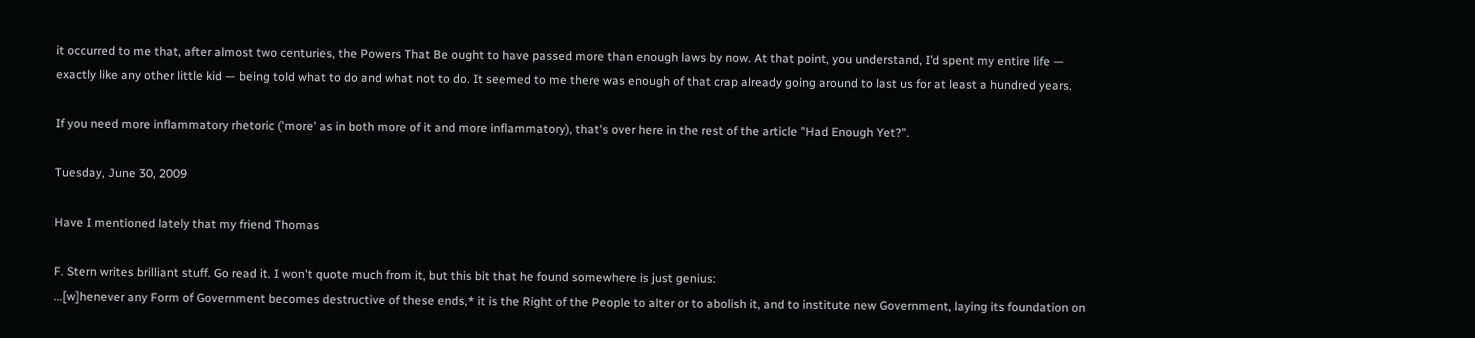it occurred to me that, after almost two centuries, the Powers That Be ought to have passed more than enough laws by now. At that point, you understand, I’d spent my entire life — exactly like any other little kid — being told what to do and what not to do. It seemed to me there was enough of that crap already going around to last us for at least a hundred years.

If you need more inflammatory rhetoric ('more' as in both more of it and more inflammatory), that's over here in the rest of the article "Had Enough Yet?".

Tuesday, June 30, 2009

Have I mentioned lately that my friend Thomas

F. Stern writes brilliant stuff. Go read it. I won't quote much from it, but this bit that he found somewhere is just genius:
...[w]henever any Form of Government becomes destructive of these ends,* it is the Right of the People to alter or to abolish it, and to institute new Government, laying its foundation on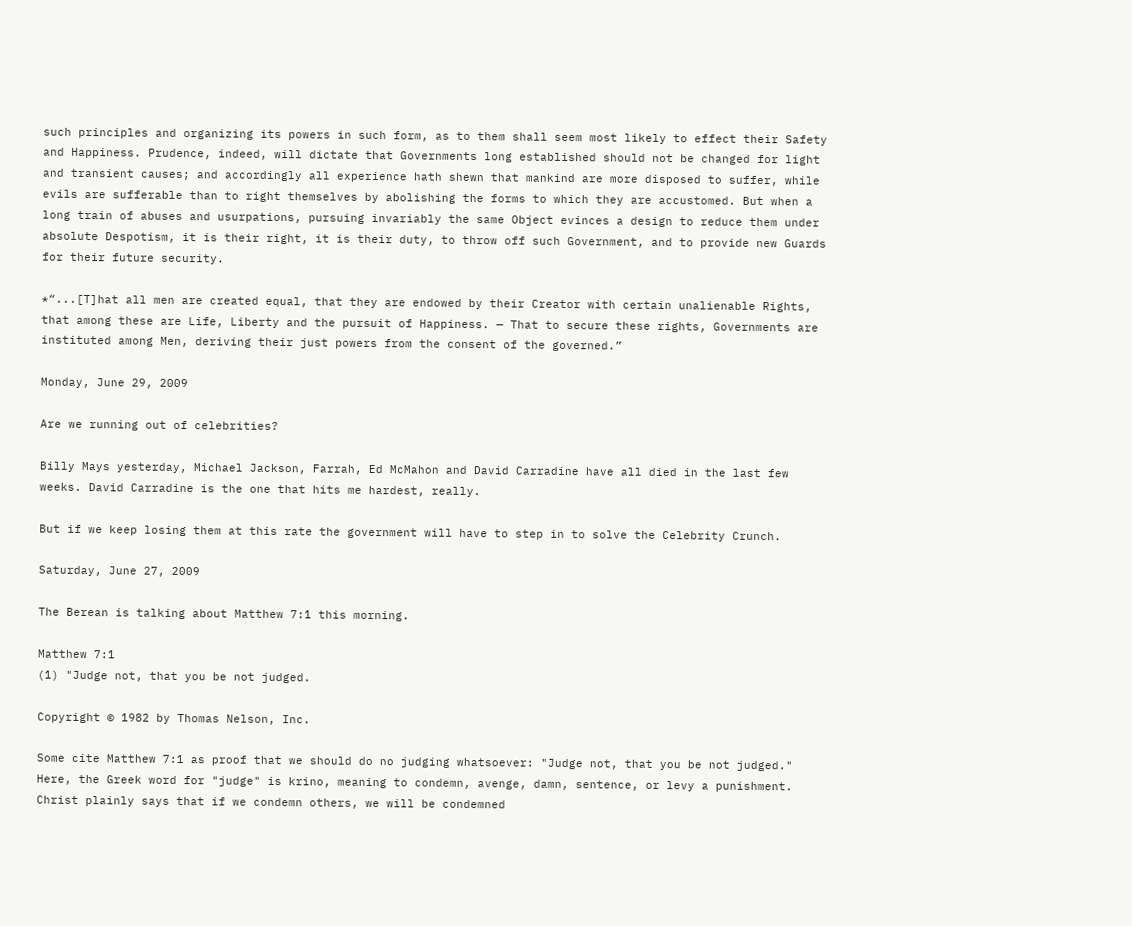such principles and organizing its powers in such form, as to them shall seem most likely to effect their Safety and Happiness. Prudence, indeed, will dictate that Governments long established should not be changed for light and transient causes; and accordingly all experience hath shewn that mankind are more disposed to suffer, while evils are sufferable than to right themselves by abolishing the forms to which they are accustomed. But when a long train of abuses and usurpations, pursuing invariably the same Object evinces a design to reduce them under absolute Despotism, it is their right, it is their duty, to throw off such Government, and to provide new Guards for their future security.

*“...[T]hat all men are created equal, that they are endowed by their Creator with certain unalienable Rights, that among these are Life, Liberty and the pursuit of Happiness. — That to secure these rights, Governments are instituted among Men, deriving their just powers from the consent of the governed.”

Monday, June 29, 2009

Are we running out of celebrities?

Billy Mays yesterday, Michael Jackson, Farrah, Ed McMahon and David Carradine have all died in the last few weeks. David Carradine is the one that hits me hardest, really.

But if we keep losing them at this rate the government will have to step in to solve the Celebrity Crunch.

Saturday, June 27, 2009

The Berean is talking about Matthew 7:1 this morning.

Matthew 7:1
(1) "Judge not, that you be not judged.

Copyright © 1982 by Thomas Nelson, Inc.

Some cite Matthew 7:1 as proof that we should do no judging whatsoever: "Judge not, that you be not judged." Here, the Greek word for "judge" is krino, meaning to condemn, avenge, damn, sentence, or levy a punishment. Christ plainly says that if we condemn others, we will be condemned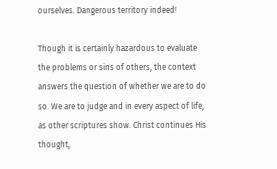ourselves. Dangerous territory indeed!

Though it is certainly hazardous to evaluate the problems or sins of others, the context answers the question of whether we are to do so. We are to judge and in every aspect of life, as other scriptures show. Christ continues His thought,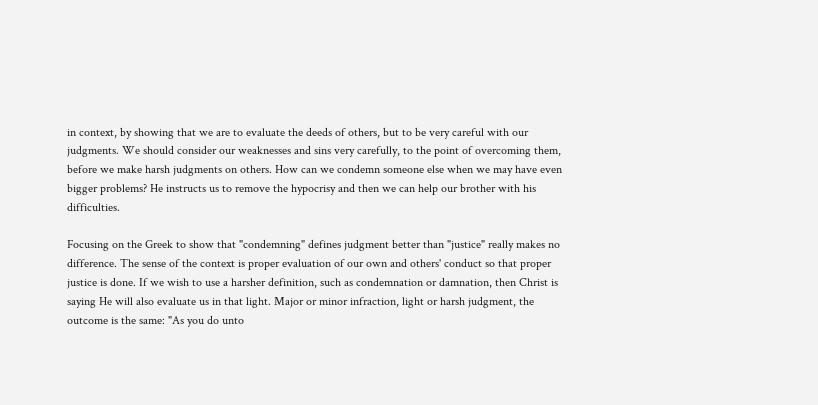in context, by showing that we are to evaluate the deeds of others, but to be very careful with our judgments. We should consider our weaknesses and sins very carefully, to the point of overcoming them, before we make harsh judgments on others. How can we condemn someone else when we may have even bigger problems? He instructs us to remove the hypocrisy and then we can help our brother with his difficulties.

Focusing on the Greek to show that "condemning" defines judgment better than "justice" really makes no difference. The sense of the context is proper evaluation of our own and others' conduct so that proper justice is done. If we wish to use a harsher definition, such as condemnation or damnation, then Christ is saying He will also evaluate us in that light. Major or minor infraction, light or harsh judgment, the outcome is the same: "As you do unto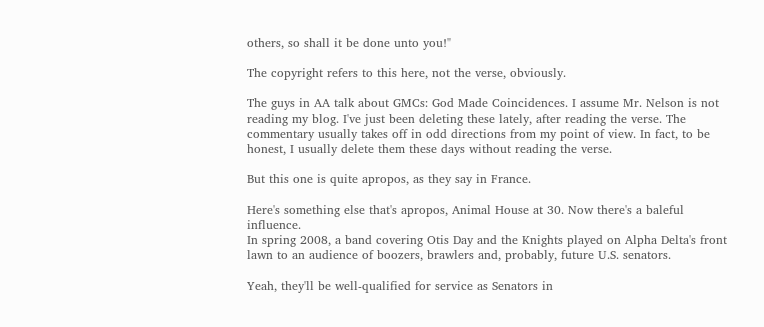others, so shall it be done unto you!"

The copyright refers to this here, not the verse, obviously.

The guys in AA talk about GMCs: God Made Coincidences. I assume Mr. Nelson is not reading my blog. I've just been deleting these lately, after reading the verse. The commentary usually takes off in odd directions from my point of view. In fact, to be honest, I usually delete them these days without reading the verse.

But this one is quite apropos, as they say in France.

Here's something else that's apropos, Animal House at 30. Now there's a baleful influence.
In spring 2008, a band covering Otis Day and the Knights played on Alpha Delta's front lawn to an audience of boozers, brawlers and, probably, future U.S. senators.

Yeah, they'll be well-qualified for service as Senators in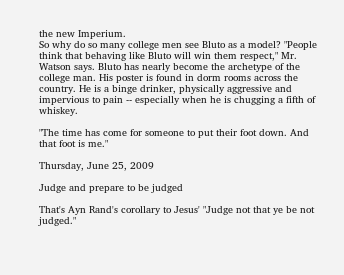the new Imperium.
So why do so many college men see Bluto as a model? "People think that behaving like Bluto will win them respect," Mr. Watson says. Bluto has nearly become the archetype of the college man. His poster is found in dorm rooms across the country. He is a binge drinker, physically aggressive and impervious to pain -- especially when he is chugging a fifth of whiskey.

"The time has come for someone to put their foot down. And that foot is me."

Thursday, June 25, 2009

Judge and prepare to be judged

That's Ayn Rand's corollary to Jesus' "Judge not that ye be not judged."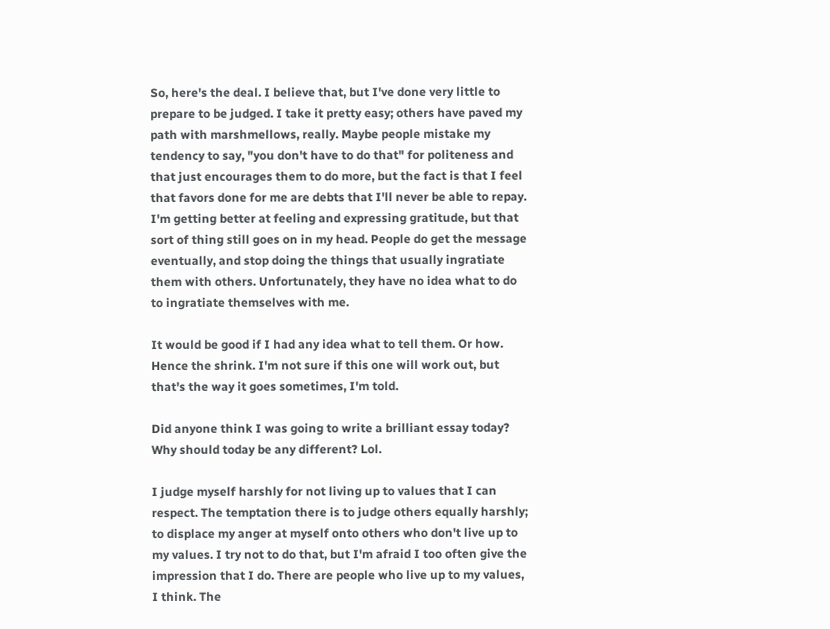So, here's the deal. I believe that, but I've done very little to prepare to be judged. I take it pretty easy; others have paved my path with marshmellows, really. Maybe people mistake my tendency to say, "you don't have to do that" for politeness and that just encourages them to do more, but the fact is that I feel that favors done for me are debts that I'll never be able to repay. I'm getting better at feeling and expressing gratitude, but that sort of thing still goes on in my head. People do get the message eventually, and stop doing the things that usually ingratiate them with others. Unfortunately, they have no idea what to do to ingratiate themselves with me.

It would be good if I had any idea what to tell them. Or how. Hence the shrink. I'm not sure if this one will work out, but that's the way it goes sometimes, I'm told.

Did anyone think I was going to write a brilliant essay today? Why should today be any different? Lol.

I judge myself harshly for not living up to values that I can respect. The temptation there is to judge others equally harshly; to displace my anger at myself onto others who don't live up to my values. I try not to do that, but I'm afraid I too often give the impression that I do. There are people who live up to my values, I think. The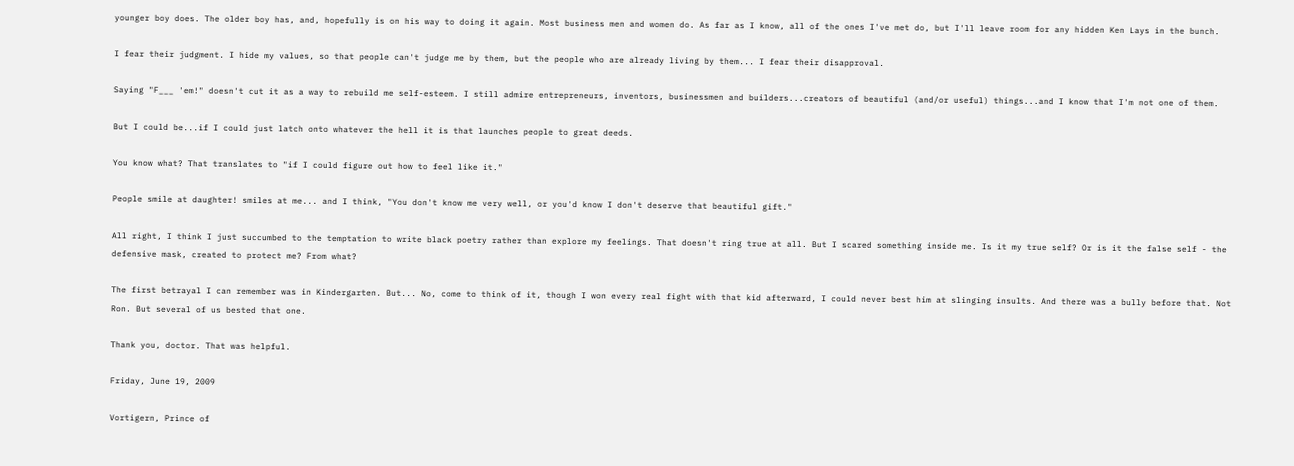younger boy does. The older boy has, and, hopefully is on his way to doing it again. Most business men and women do. As far as I know, all of the ones I've met do, but I'll leave room for any hidden Ken Lays in the bunch.

I fear their judgment. I hide my values, so that people can't judge me by them, but the people who are already living by them... I fear their disapproval.

Saying "F___ 'em!" doesn't cut it as a way to rebuild me self-esteem. I still admire entrepreneurs, inventors, businessmen and builders...creators of beautiful (and/or useful) things...and I know that I'm not one of them.

But I could be...if I could just latch onto whatever the hell it is that launches people to great deeds.

You know what? That translates to "if I could figure out how to feel like it."

People smile at daughter! smiles at me... and I think, "You don't know me very well, or you'd know I don't deserve that beautiful gift."

All right, I think I just succumbed to the temptation to write black poetry rather than explore my feelings. That doesn't ring true at all. But I scared something inside me. Is it my true self? Or is it the false self - the defensive mask, created to protect me? From what?

The first betrayal I can remember was in Kindergarten. But... No, come to think of it, though I won every real fight with that kid afterward, I could never best him at slinging insults. And there was a bully before that. Not Ron. But several of us bested that one.

Thank you, doctor. That was helpful.

Friday, June 19, 2009

Vortigern, Prince of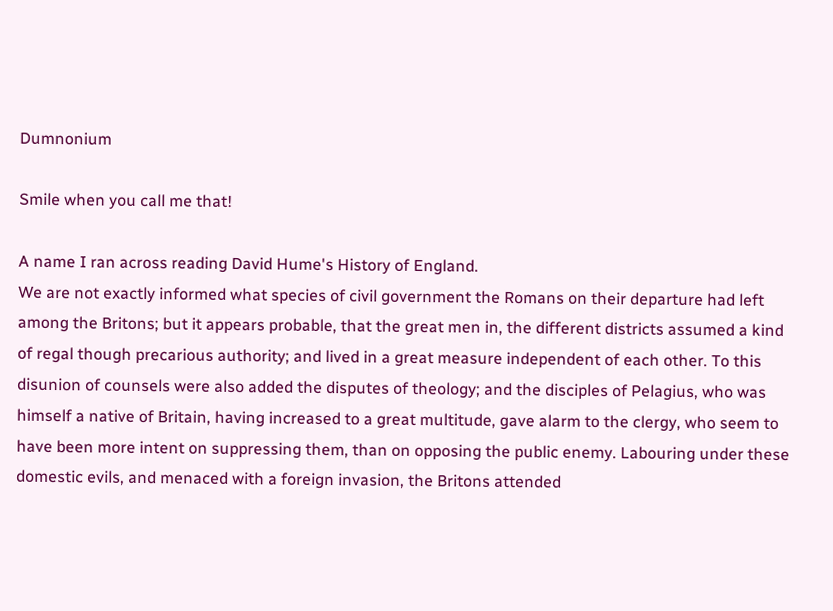Dumnonium

Smile when you call me that!

A name I ran across reading David Hume's History of England.
We are not exactly informed what species of civil government the Romans on their departure had left among the Britons; but it appears probable, that the great men in, the different districts assumed a kind of regal though precarious authority; and lived in a great measure independent of each other. To this disunion of counsels were also added the disputes of theology; and the disciples of Pelagius, who was himself a native of Britain, having increased to a great multitude, gave alarm to the clergy, who seem to have been more intent on suppressing them, than on opposing the public enemy. Labouring under these domestic evils, and menaced with a foreign invasion, the Britons attended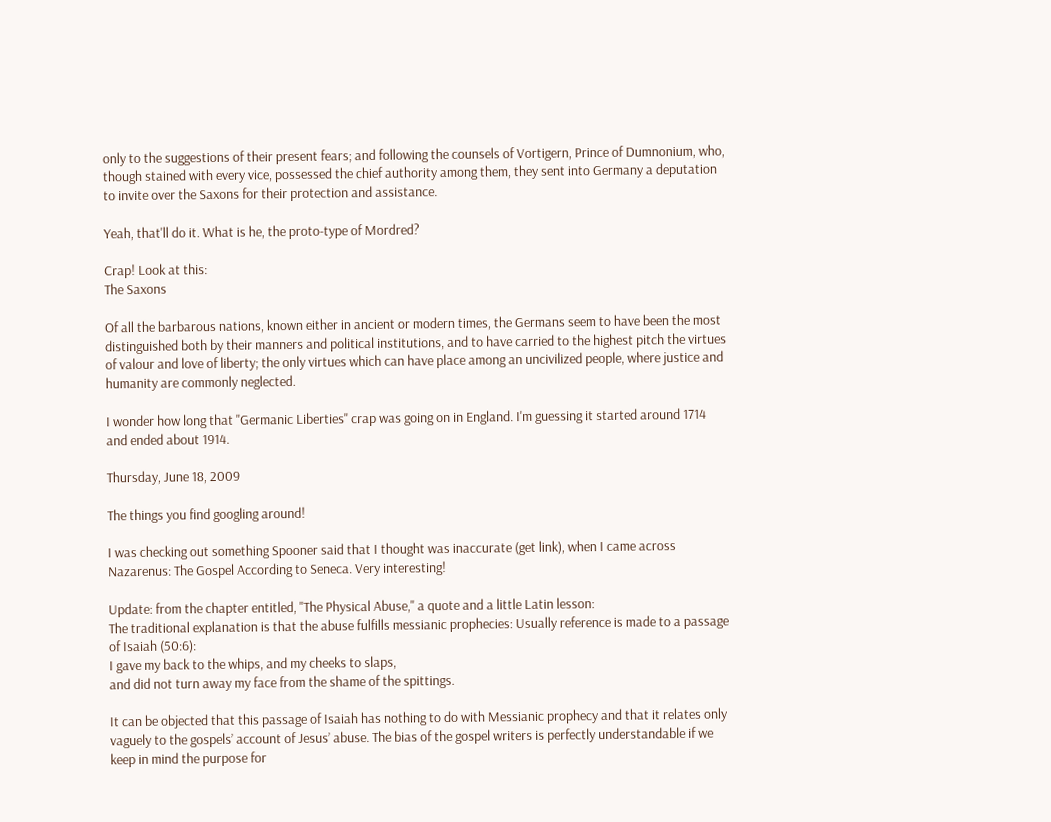only to the suggestions of their present fears; and following the counsels of Vortigern, Prince of Dumnonium, who, though stained with every vice, possessed the chief authority among them, they sent into Germany a deputation to invite over the Saxons for their protection and assistance.

Yeah, that'll do it. What is he, the proto-type of Mordred?

Crap! Look at this:
The Saxons

Of all the barbarous nations, known either in ancient or modern times, the Germans seem to have been the most distinguished both by their manners and political institutions, and to have carried to the highest pitch the virtues of valour and love of liberty; the only virtues which can have place among an uncivilized people, where justice and humanity are commonly neglected.

I wonder how long that "Germanic Liberties" crap was going on in England. I'm guessing it started around 1714 and ended about 1914.

Thursday, June 18, 2009

The things you find googling around!

I was checking out something Spooner said that I thought was inaccurate (get link), when I came across Nazarenus: The Gospel According to Seneca. Very interesting!

Update: from the chapter entitled, "The Physical Abuse," a quote and a little Latin lesson:
The traditional explanation is that the abuse fulfills messianic prophecies: Usually reference is made to a passage of Isaiah (50:6):
I gave my back to the whips, and my cheeks to slaps,
and did not turn away my face from the shame of the spittings.

It can be objected that this passage of Isaiah has nothing to do with Messianic prophecy and that it relates only vaguely to the gospels’ account of Jesus’ abuse. The bias of the gospel writers is perfectly understandable if we keep in mind the purpose for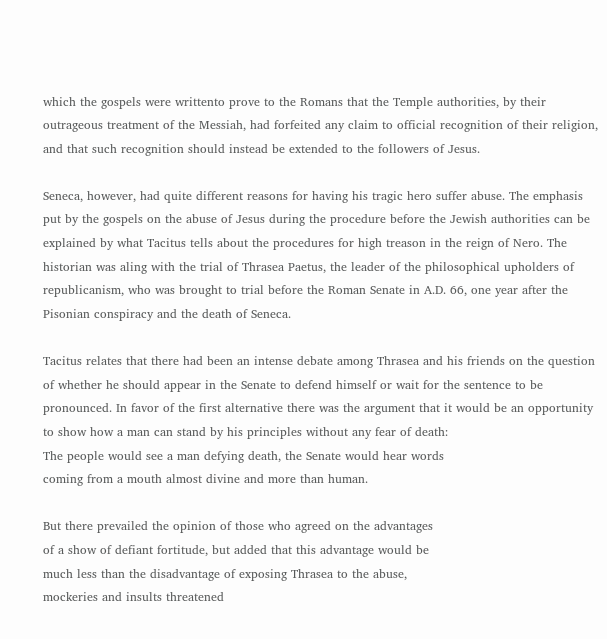which the gospels were writtento prove to the Romans that the Temple authorities, by their outrageous treatment of the Messiah, had forfeited any claim to official recognition of their religion, and that such recognition should instead be extended to the followers of Jesus.

Seneca, however, had quite different reasons for having his tragic hero suffer abuse. The emphasis put by the gospels on the abuse of Jesus during the procedure before the Jewish authorities can be explained by what Tacitus tells about the procedures for high treason in the reign of Nero. The historian was aling with the trial of Thrasea Paetus, the leader of the philosophical upholders of republicanism, who was brought to trial before the Roman Senate in A.D. 66, one year after the Pisonian conspiracy and the death of Seneca.

Tacitus relates that there had been an intense debate among Thrasea and his friends on the question of whether he should appear in the Senate to defend himself or wait for the sentence to be pronounced. In favor of the first alternative there was the argument that it would be an opportunity to show how a man can stand by his principles without any fear of death:
The people would see a man defying death, the Senate would hear words
coming from a mouth almost divine and more than human.

But there prevailed the opinion of those who agreed on the advantages
of a show of defiant fortitude, but added that this advantage would be
much less than the disadvantage of exposing Thrasea to the abuse,
mockeries and insults threatened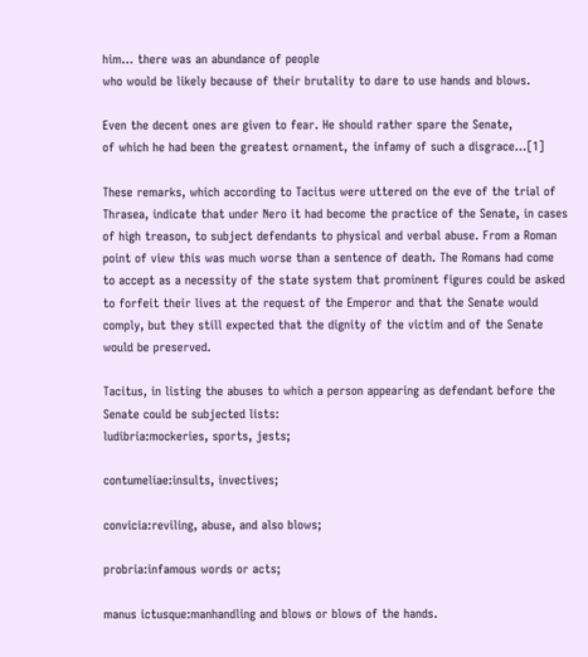him... there was an abundance of people
who would be likely because of their brutality to dare to use hands and blows.

Even the decent ones are given to fear. He should rather spare the Senate,
of which he had been the greatest ornament, the infamy of such a disgrace...[1]

These remarks, which according to Tacitus were uttered on the eve of the trial of Thrasea, indicate that under Nero it had become the practice of the Senate, in cases of high treason, to subject defendants to physical and verbal abuse. From a Roman point of view this was much worse than a sentence of death. The Romans had come to accept as a necessity of the state system that prominent figures could be asked to forfeit their lives at the request of the Emperor and that the Senate would comply, but they still expected that the dignity of the victim and of the Senate would be preserved.

Tacitus, in listing the abuses to which a person appearing as defendant before the Senate could be subjected lists:
ludibria:mockeries, sports, jests;

contumeliae:insults, invectives;

convicia:reviling, abuse, and also blows;

probria:infamous words or acts;

manus ictusque:manhandling and blows or blows of the hands.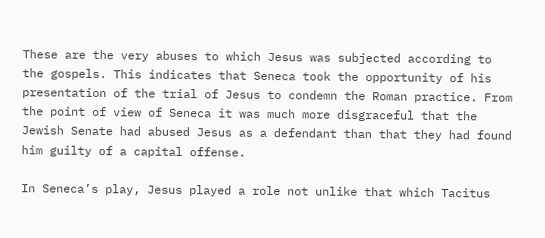These are the very abuses to which Jesus was subjected according to the gospels. This indicates that Seneca took the opportunity of his presentation of the trial of Jesus to condemn the Roman practice. From the point of view of Seneca it was much more disgraceful that the Jewish Senate had abused Jesus as a defendant than that they had found him guilty of a capital offense.

In Seneca’s play, Jesus played a role not unlike that which Tacitus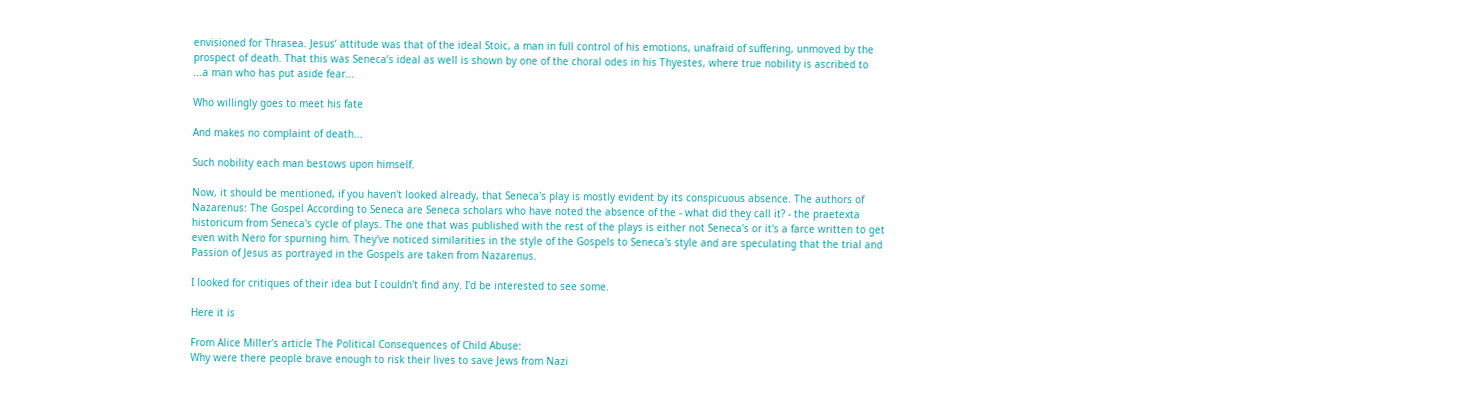envisioned for Thrasea. Jesus’ attitude was that of the ideal Stoic, a man in full control of his emotions, unafraid of suffering, unmoved by the prospect of death. That this was Seneca’s ideal as well is shown by one of the choral odes in his Thyestes, where true nobility is ascribed to
...a man who has put aside fear...

Who willingly goes to meet his fate

And makes no complaint of death...

Such nobility each man bestows upon himself.

Now, it should be mentioned, if you haven't looked already, that Seneca's play is mostly evident by its conspicuous absence. The authors of Nazarenus: The Gospel According to Seneca are Seneca scholars who have noted the absence of the - what did they call it? - the praetexta historicum from Seneca's cycle of plays. The one that was published with the rest of the plays is either not Seneca's or it's a farce written to get even with Nero for spurning him. They've noticed similarities in the style of the Gospels to Seneca's style and are speculating that the trial and Passion of Jesus as portrayed in the Gospels are taken from Nazarenus.

I looked for critiques of their idea but I couldn't find any. I'd be interested to see some.

Here it is

From Alice Miller's article The Political Consequences of Child Abuse:
Why were there people brave enough to risk their lives to save Jews from Nazi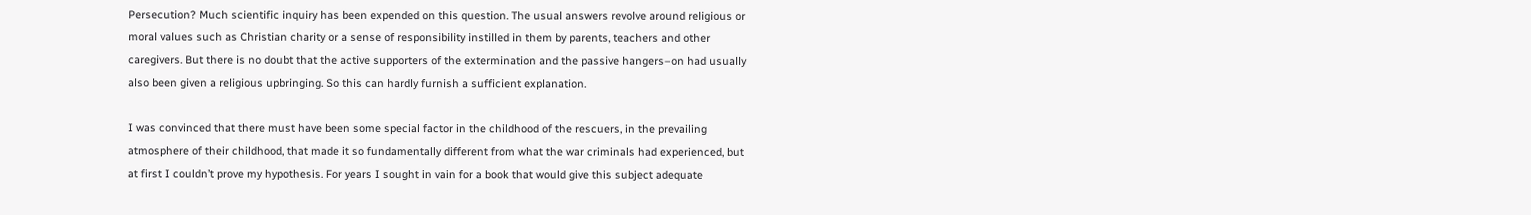Persecution? Much scientific inquiry has been expended on this question. The usual answers revolve around religious or moral values such as Christian charity or a sense of responsibility instilled in them by parents, teachers and other caregivers. But there is no doubt that the active supporters of the extermination and the passive hangers–on had usually also been given a religious upbringing. So this can hardly furnish a sufficient explanation.

I was convinced that there must have been some special factor in the childhood of the rescuers, in the prevailing atmosphere of their childhood, that made it so fundamentally different from what the war criminals had experienced, but at first I couldn’t prove my hypothesis. For years I sought in vain for a book that would give this subject adequate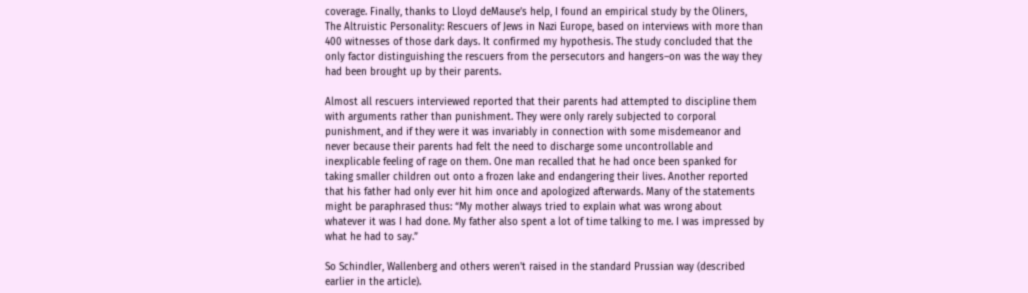coverage. Finally, thanks to Lloyd deMause’s help, I found an empirical study by the Oliners, The Altruistic Personality: Rescuers of Jews in Nazi Europe, based on interviews with more than 400 witnesses of those dark days. It confirmed my hypothesis. The study concluded that the only factor distinguishing the rescuers from the persecutors and hangers–on was the way they had been brought up by their parents.

Almost all rescuers interviewed reported that their parents had attempted to discipline them with arguments rather than punishment. They were only rarely subjected to corporal punishment, and if they were it was invariably in connection with some misdemeanor and never because their parents had felt the need to discharge some uncontrollable and inexplicable feeling of rage on them. One man recalled that he had once been spanked for taking smaller children out onto a frozen lake and endangering their lives. Another reported that his father had only ever hit him once and apologized afterwards. Many of the statements might be paraphrased thus: “My mother always tried to explain what was wrong about whatever it was I had done. My father also spent a lot of time talking to me. I was impressed by what he had to say.”

So Schindler, Wallenberg and others weren't raised in the standard Prussian way (described earlier in the article).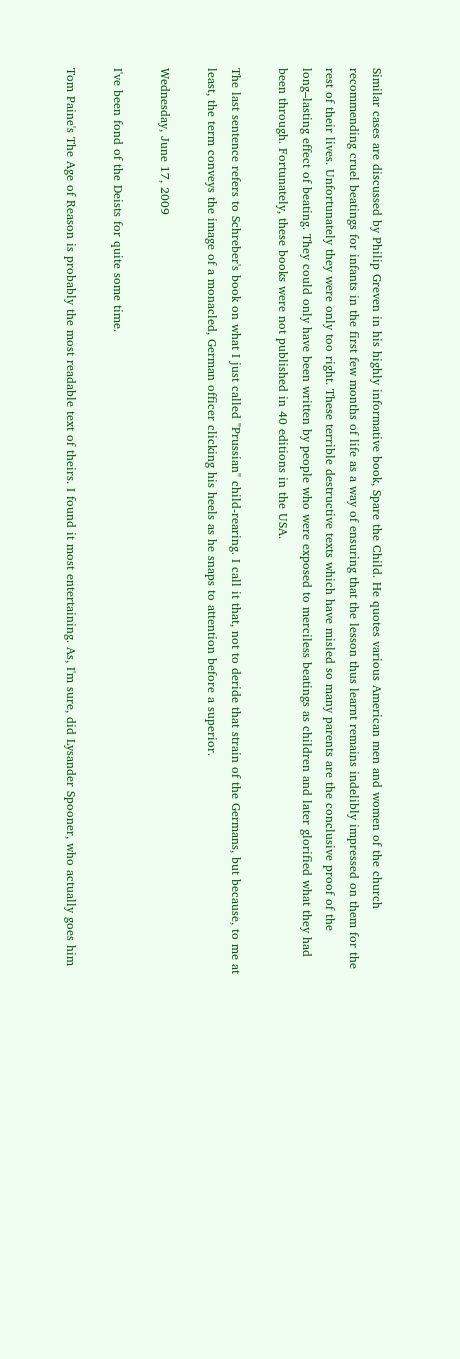Similar cases are discussed by Philip Greven in his highly informative book, Spare the Child. He quotes various American men and women of the church recommending cruel beatings for infants in the first few months of life as a way of ensuring that the lesson thus learnt remains indelibly impressed on them for the rest of their lives. Unfortunately they were only too right. These terrible destructive texts which have misled so many parents are the conclusive proof of the long–lasting effect of beating. They could only have been written by people who were exposed to merciless beatings as children and later glorified what they had been through. Fortunately, these books were not published in 40 editions in the USA.

The last sentence refers to Schreber's book on what I just called "Prussian" child-rearing. I call it that, not to deride that strain of the Germans, but because, to me at least, the term conveys the image of a monacled, German officer clicking his heels as he snaps to attention before a superior.

Wednesday, June 17, 2009

I've been fond of the Deists for quite some time.

Tom Paine's The Age of Reason is probably the most readable text of theirs. I found it most entertaining. As, I'm sure, did Lysander Spooner, who actually goes him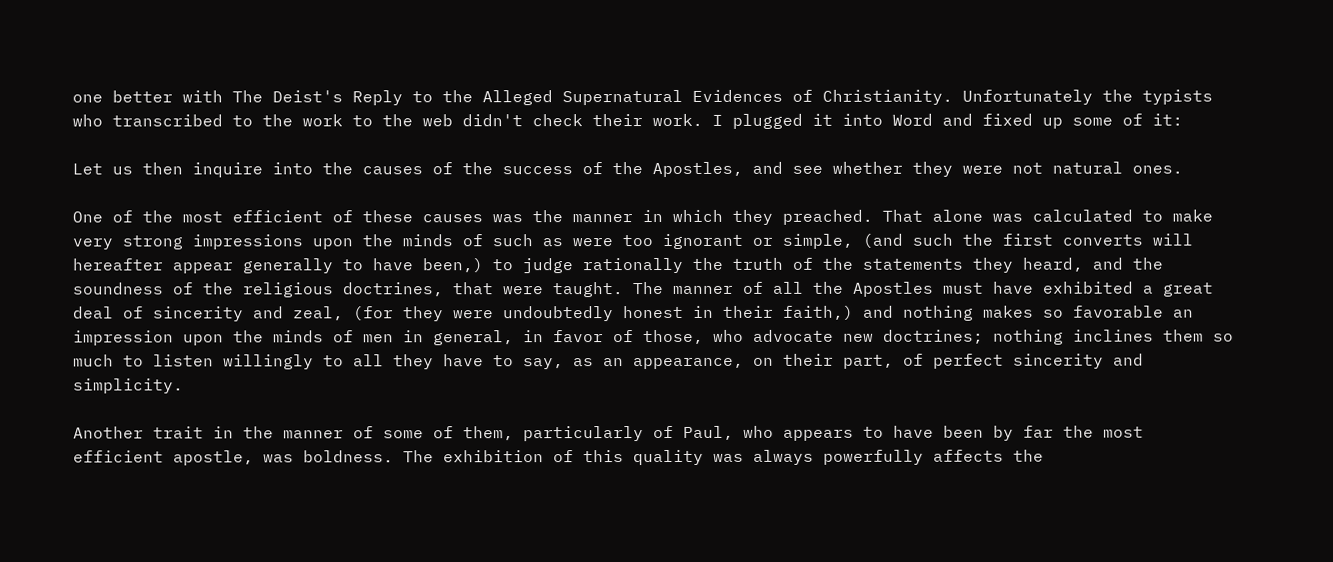one better with The Deist's Reply to the Alleged Supernatural Evidences of Christianity. Unfortunately the typists who transcribed to the work to the web didn't check their work. I plugged it into Word and fixed up some of it:

Let us then inquire into the causes of the success of the Apostles, and see whether they were not natural ones.

One of the most efficient of these causes was the manner in which they preached. That alone was calculated to make very strong impressions upon the minds of such as were too ignorant or simple, (and such the first converts will hereafter appear generally to have been,) to judge rationally the truth of the statements they heard, and the soundness of the religious doctrines, that were taught. The manner of all the Apostles must have exhibited a great deal of sincerity and zeal, (for they were undoubtedly honest in their faith,) and nothing makes so favorable an impression upon the minds of men in general, in favor of those, who advocate new doctrines; nothing inclines them so much to listen willingly to all they have to say, as an appearance, on their part, of perfect sincerity and simplicity.

Another trait in the manner of some of them, particularly of Paul, who appears to have been by far the most efficient apostle, was boldness. The exhibition of this quality was always powerfully affects the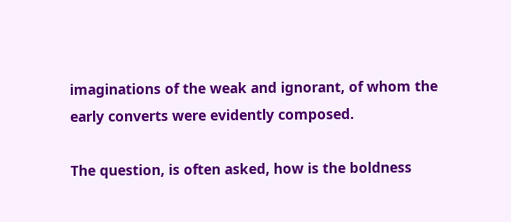imaginations of the weak and ignorant, of whom the early converts were evidently composed.

The question, is often asked, how is the boldness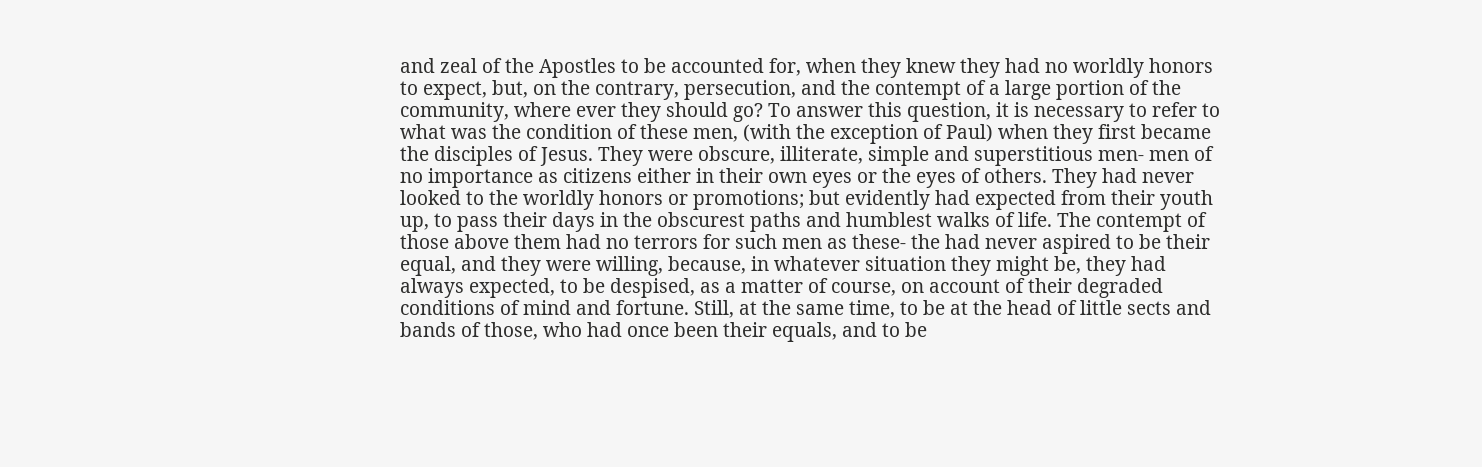and zeal of the Apostles to be accounted for, when they knew they had no worldly honors to expect, but, on the contrary, persecution, and the contempt of a large portion of the community, where ever they should go? To answer this question, it is necessary to refer to what was the condition of these men, (with the exception of Paul) when they first became the disciples of Jesus. They were obscure, illiterate, simple and superstitious men- men of no importance as citizens either in their own eyes or the eyes of others. They had never looked to the worldly honors or promotions; but evidently had expected from their youth up, to pass their days in the obscurest paths and humblest walks of life. The contempt of those above them had no terrors for such men as these- the had never aspired to be their equal, and they were willing, because, in whatever situation they might be, they had always expected, to be despised, as a matter of course, on account of their degraded conditions of mind and fortune. Still, at the same time, to be at the head of little sects and bands of those, who had once been their equals, and to be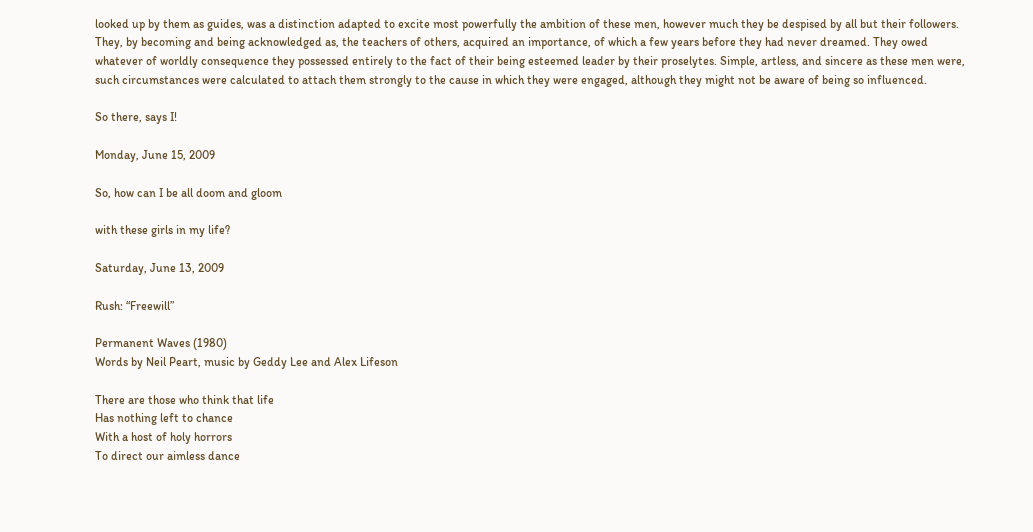looked up by them as guides, was a distinction adapted to excite most powerfully the ambition of these men, however much they be despised by all but their followers. They, by becoming and being acknowledged as, the teachers of others, acquired an importance, of which a few years before they had never dreamed. They owed whatever of worldly consequence they possessed entirely to the fact of their being esteemed leader by their proselytes. Simple, artless, and sincere as these men were, such circumstances were calculated to attach them strongly to the cause in which they were engaged, although they might not be aware of being so influenced.

So there, says I!

Monday, June 15, 2009

So, how can I be all doom and gloom

with these girls in my life?

Saturday, June 13, 2009

Rush: “Freewill”

Permanent Waves (1980)
Words by Neil Peart, music by Geddy Lee and Alex Lifeson

There are those who think that life
Has nothing left to chance
With a host of holy horrors
To direct our aimless dance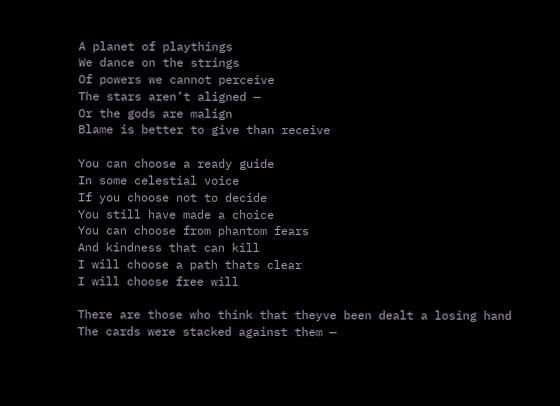A planet of playthings
We dance on the strings
Of powers we cannot perceive
The stars aren’t aligned —
Or the gods are malign
Blame is better to give than receive

You can choose a ready guide
In some celestial voice
If you choose not to decide
You still have made a choice
You can choose from phantom fears
And kindness that can kill
I will choose a path thats clear
I will choose free will

There are those who think that theyve been dealt a losing hand
The cards were stacked against them —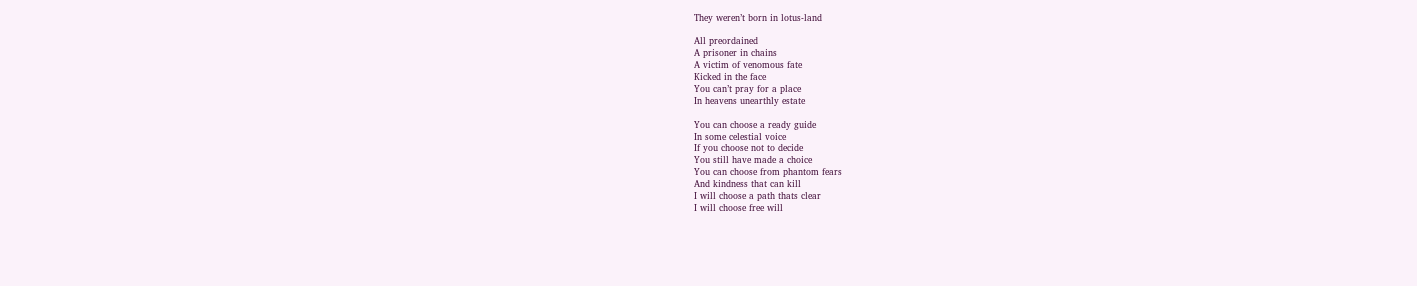They weren’t born in lotus-land

All preordained
A prisoner in chains
A victim of venomous fate
Kicked in the face
You can’t pray for a place
In heavens unearthly estate

You can choose a ready guide
In some celestial voice
If you choose not to decide
You still have made a choice
You can choose from phantom fears
And kindness that can kill
I will choose a path thats clear
I will choose free will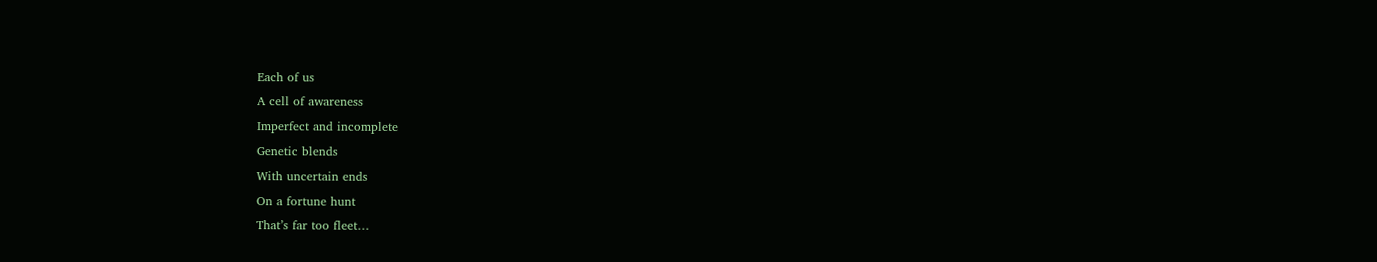Each of us
A cell of awareness
Imperfect and incomplete
Genetic blends
With uncertain ends
On a fortune hunt
That’s far too fleet…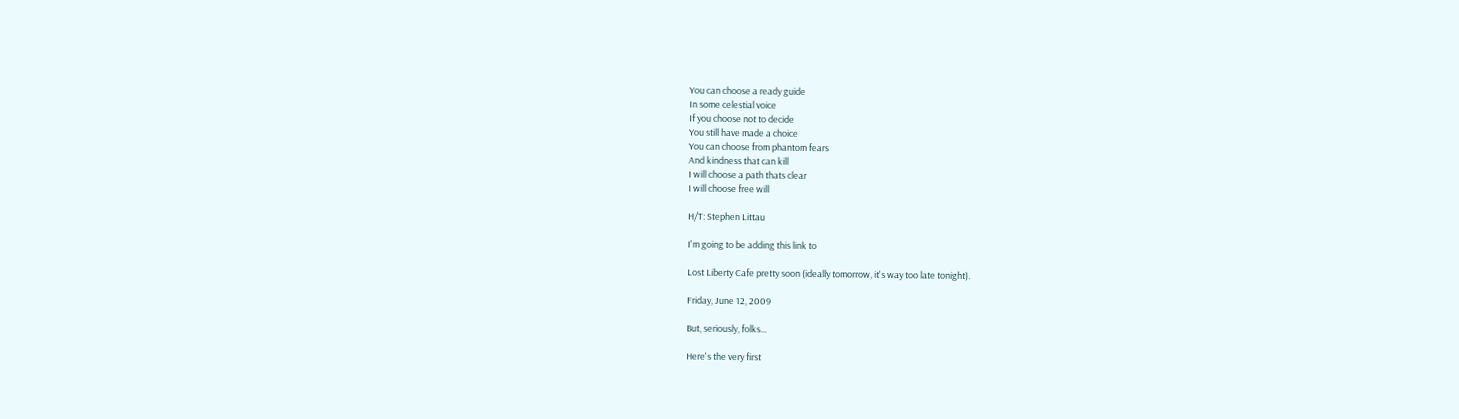You can choose a ready guide
In some celestial voice
If you choose not to decide
You still have made a choice
You can choose from phantom fears
And kindness that can kill
I will choose a path thats clear
I will choose free will

H/T: Stephen Littau

I'm going to be adding this link to

Lost Liberty Cafe pretty soon (ideally tomorrow, it's way too late tonight).

Friday, June 12, 2009

But, seriously, folks...

Here's the very first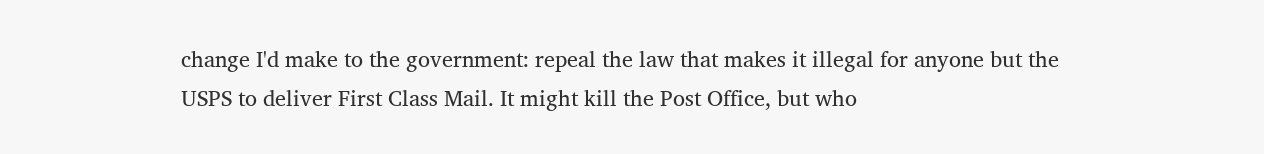change I'd make to the government: repeal the law that makes it illegal for anyone but the USPS to deliver First Class Mail. It might kill the Post Office, but who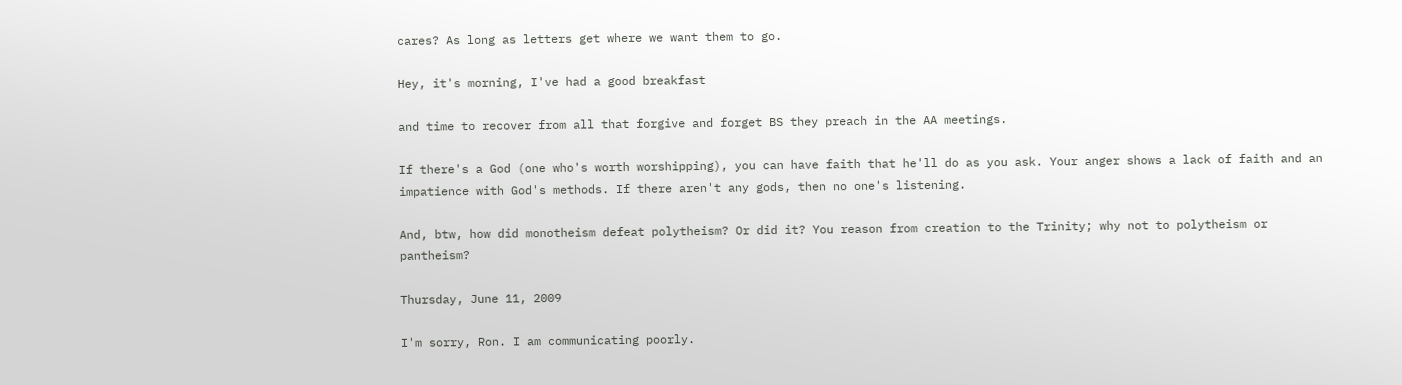cares? As long as letters get where we want them to go.

Hey, it's morning, I've had a good breakfast

and time to recover from all that forgive and forget BS they preach in the AA meetings.

If there's a God (one who's worth worshipping), you can have faith that he'll do as you ask. Your anger shows a lack of faith and an impatience with God's methods. If there aren't any gods, then no one's listening.

And, btw, how did monotheism defeat polytheism? Or did it? You reason from creation to the Trinity; why not to polytheism or pantheism?

Thursday, June 11, 2009

I'm sorry, Ron. I am communicating poorly.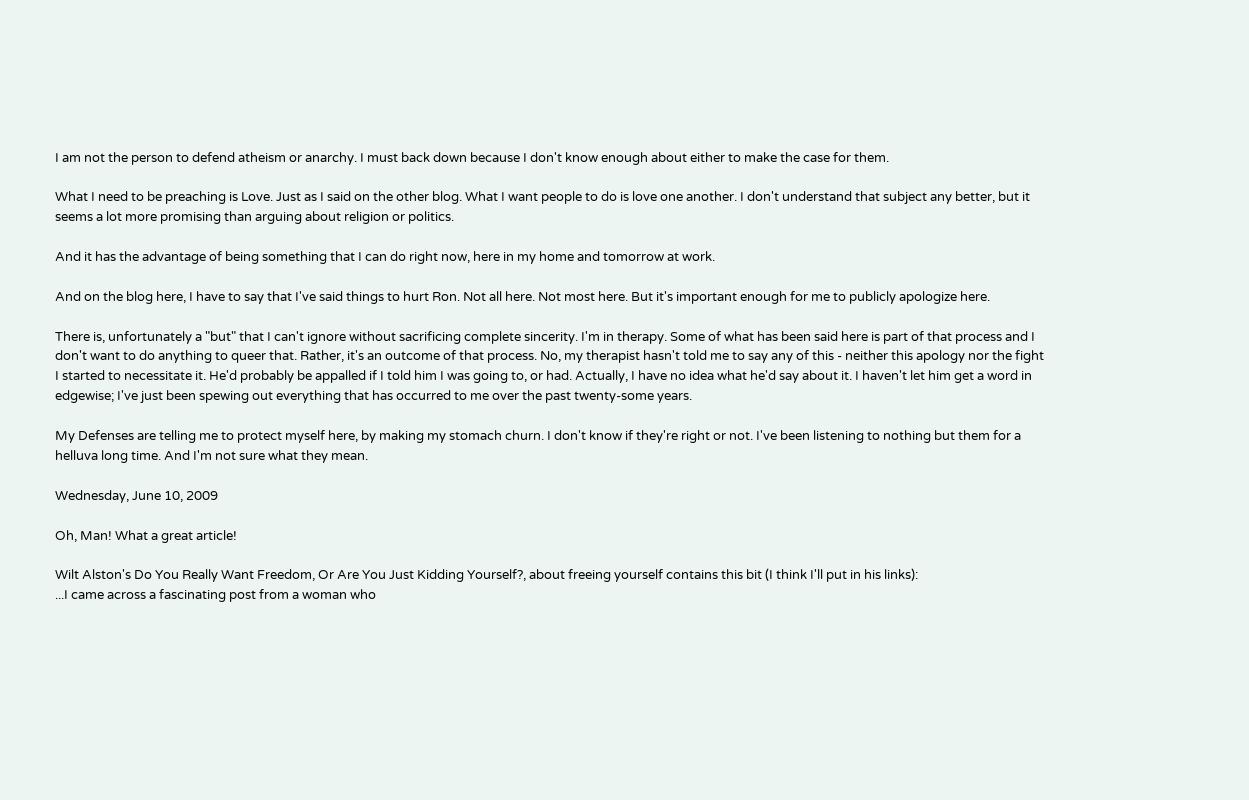I am not the person to defend atheism or anarchy. I must back down because I don't know enough about either to make the case for them.

What I need to be preaching is Love. Just as I said on the other blog. What I want people to do is love one another. I don't understand that subject any better, but it seems a lot more promising than arguing about religion or politics.

And it has the advantage of being something that I can do right now, here in my home and tomorrow at work.

And on the blog here, I have to say that I've said things to hurt Ron. Not all here. Not most here. But it's important enough for me to publicly apologize here.

There is, unfortunately a "but" that I can't ignore without sacrificing complete sincerity. I'm in therapy. Some of what has been said here is part of that process and I don't want to do anything to queer that. Rather, it's an outcome of that process. No, my therapist hasn't told me to say any of this - neither this apology nor the fight I started to necessitate it. He'd probably be appalled if I told him I was going to, or had. Actually, I have no idea what he'd say about it. I haven't let him get a word in edgewise; I've just been spewing out everything that has occurred to me over the past twenty-some years.

My Defenses are telling me to protect myself here, by making my stomach churn. I don't know if they're right or not. I've been listening to nothing but them for a helluva long time. And I'm not sure what they mean.

Wednesday, June 10, 2009

Oh, Man! What a great article!

Wilt Alston's Do You Really Want Freedom, Or Are You Just Kidding Yourself?, about freeing yourself contains this bit (I think I'll put in his links):
...I came across a fascinating post from a woman who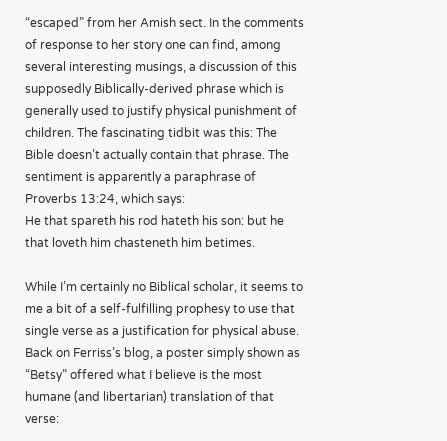“escaped” from her Amish sect. In the comments of response to her story one can find, among several interesting musings, a discussion of this supposedly Biblically-derived phrase which is generally used to justify physical punishment of children. The fascinating tidbit was this: The Bible doesn’t actually contain that phrase. The sentiment is apparently a paraphrase of Proverbs 13:24, which says:
He that spareth his rod hateth his son: but he that loveth him chasteneth him betimes.

While I’m certainly no Biblical scholar, it seems to me a bit of a self-fulfilling prophesy to use that single verse as a justification for physical abuse. Back on Ferriss’s blog, a poster simply shown as “Betsy” offered what I believe is the most humane (and libertarian) translation of that verse: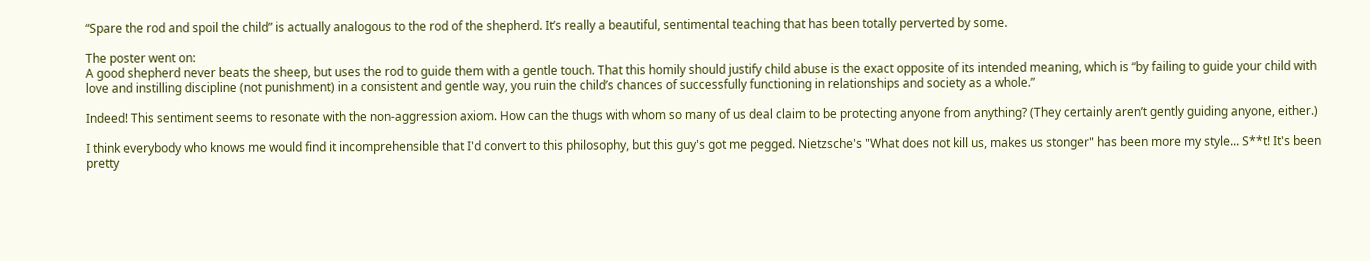“Spare the rod and spoil the child” is actually analogous to the rod of the shepherd. It’s really a beautiful, sentimental teaching that has been totally perverted by some.

The poster went on:
A good shepherd never beats the sheep, but uses the rod to guide them with a gentle touch. That this homily should justify child abuse is the exact opposite of its intended meaning, which is “by failing to guide your child with love and instilling discipline (not punishment) in a consistent and gentle way, you ruin the child’s chances of successfully functioning in relationships and society as a whole.”

Indeed! This sentiment seems to resonate with the non-aggression axiom. How can the thugs with whom so many of us deal claim to be protecting anyone from anything? (They certainly aren’t gently guiding anyone, either.)

I think everybody who knows me would find it incomprehensible that I'd convert to this philosophy, but this guy's got me pegged. Nietzsche's "What does not kill us, makes us stonger" has been more my style... S**t! It's been pretty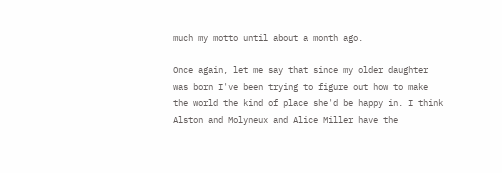much my motto until about a month ago.

Once again, let me say that since my older daughter was born I've been trying to figure out how to make the world the kind of place she'd be happy in. I think Alston and Molyneux and Alice Miller have the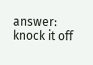answer: knock it off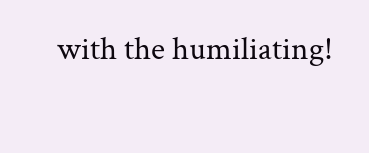with the humiliating!